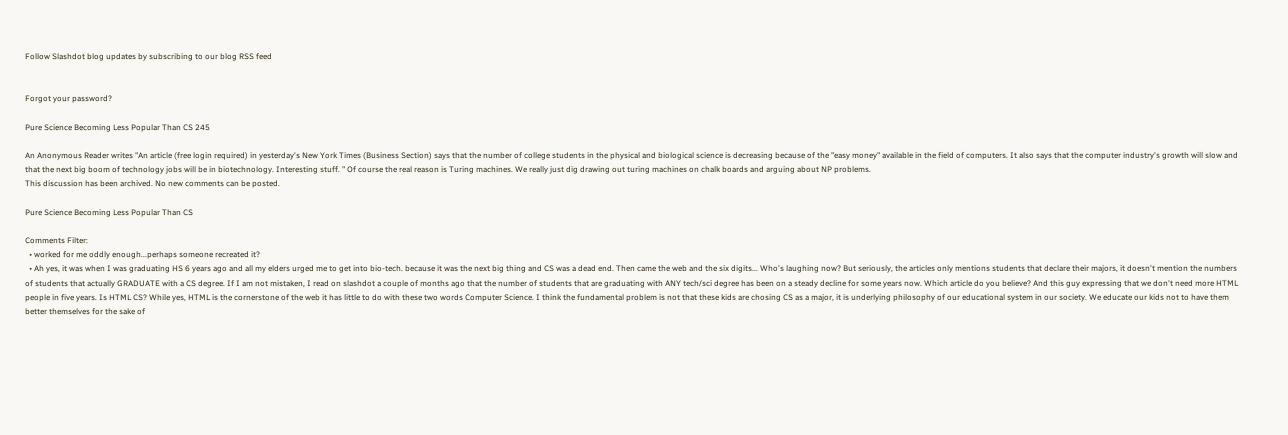Follow Slashdot blog updates by subscribing to our blog RSS feed


Forgot your password?

Pure Science Becoming Less Popular Than CS 245

An Anonymous Reader writes "An article (free login required) in yesterday's New York Times (Business Section) says that the number of college students in the physical and biological science is decreasing because of the "easy money" available in the field of computers. It also says that the computer industry's growth will slow and that the next big boom of technology jobs will be in biotechnology. Interesting stuff. " Of course the real reason is Turing machines. We really just dig drawing out turing machines on chalk boards and arguing about NP problems.
This discussion has been archived. No new comments can be posted.

Pure Science Becoming Less Popular Than CS

Comments Filter:
  • worked for me oddly enough...perhaps someone recreated it?
  • Ah yes, it was when I was graduating HS 6 years ago and all my elders urged me to get into bio-tech. because it was the next big thing and CS was a dead end. Then came the web and the six digits... Who's laughing now? But seriously, the articles only mentions students that declare their majors, it doesn't mention the numbers of students that actually GRADUATE with a CS degree. If I am not mistaken, I read on slashdot a couple of months ago that the number of students that are graduating with ANY tech/sci degree has been on a steady decline for some years now. Which article do you believe? And this guy expressing that we don't need more HTML people in five years. Is HTML CS? While yes, HTML is the cornerstone of the web it has little to do with these two words Computer Science. I think the fundamental problem is not that these kids are chosing CS as a major, it is underlying philosophy of our educational system in our society. We educate our kids not to have them better themselves for the sake of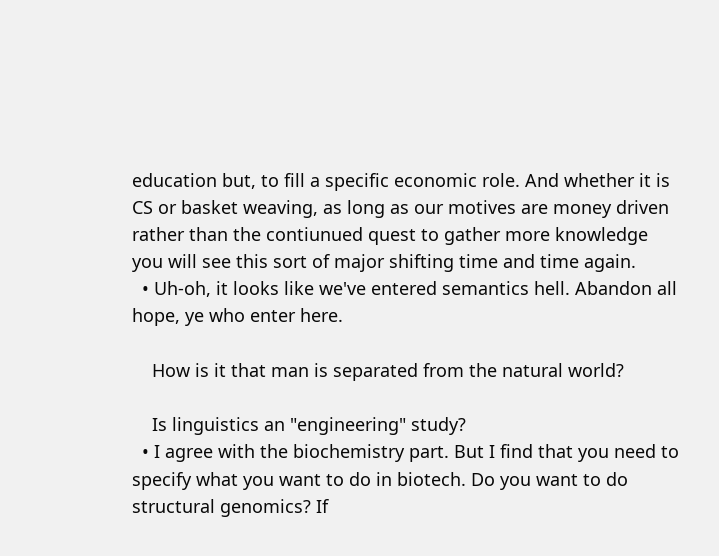education but, to fill a specific economic role. And whether it is CS or basket weaving, as long as our motives are money driven rather than the contiunued quest to gather more knowledge you will see this sort of major shifting time and time again.
  • Uh-oh, it looks like we've entered semantics hell. Abandon all hope, ye who enter here.

    How is it that man is separated from the natural world?

    Is linguistics an "engineering" study?
  • I agree with the biochemistry part. But I find that you need to specify what you want to do in biotech. Do you want to do structural genomics? If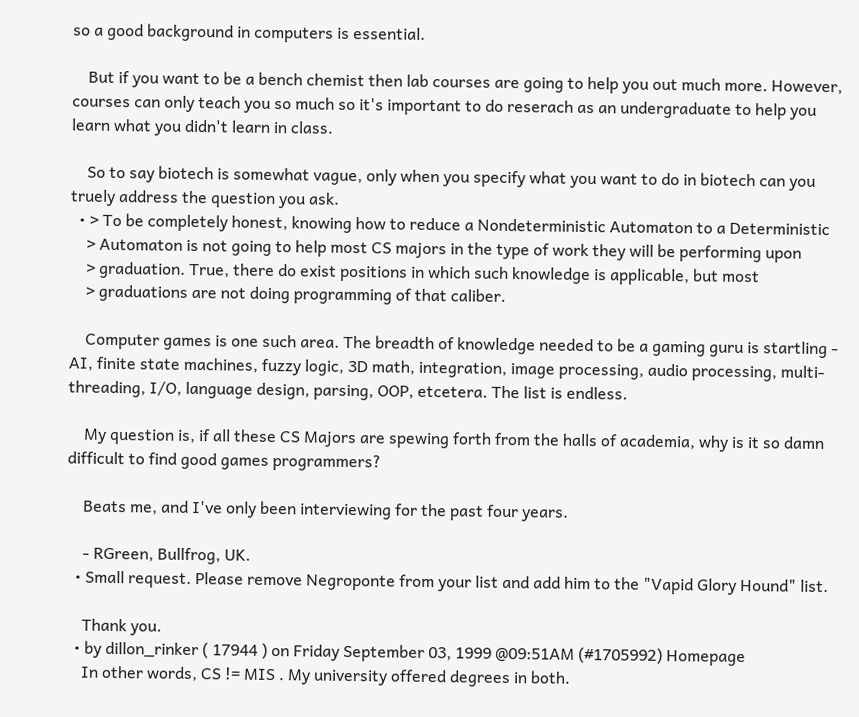so a good background in computers is essential.

    But if you want to be a bench chemist then lab courses are going to help you out much more. However, courses can only teach you so much so it's important to do reserach as an undergraduate to help you learn what you didn't learn in class.

    So to say biotech is somewhat vague, only when you specify what you want to do in biotech can you truely address the question you ask.
  • > To be completely honest, knowing how to reduce a Nondeterministic Automaton to a Deterministic
    > Automaton is not going to help most CS majors in the type of work they will be performing upon
    > graduation. True, there do exist positions in which such knowledge is applicable, but most
    > graduations are not doing programming of that caliber.

    Computer games is one such area. The breadth of knowledge needed to be a gaming guru is startling - AI, finite state machines, fuzzy logic, 3D math, integration, image processing, audio processing, multi-threading, I/O, language design, parsing, OOP, etcetera. The list is endless.

    My question is, if all these CS Majors are spewing forth from the halls of academia, why is it so damn difficult to find good games programmers?

    Beats me, and I've only been interviewing for the past four years.

    - RGreen, Bullfrog, UK.
  • Small request. Please remove Negroponte from your list and add him to the "Vapid Glory Hound" list.

    Thank you.
  • by dillon_rinker ( 17944 ) on Friday September 03, 1999 @09:51AM (#1705992) Homepage
    In other words, CS != MIS . My university offered degrees in both.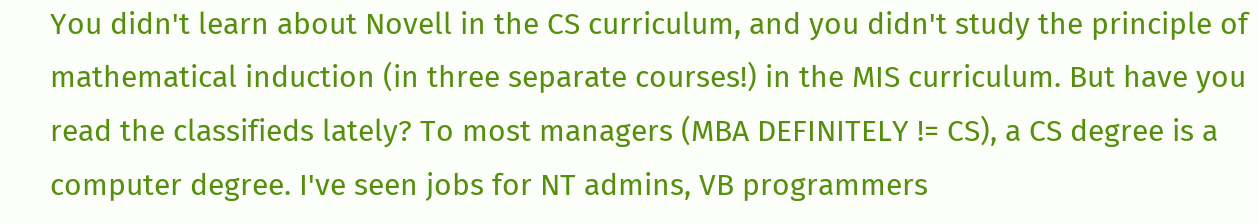You didn't learn about Novell in the CS curriculum, and you didn't study the principle of mathematical induction (in three separate courses!) in the MIS curriculum. But have you read the classifieds lately? To most managers (MBA DEFINITELY != CS), a CS degree is a computer degree. I've seen jobs for NT admins, VB programmers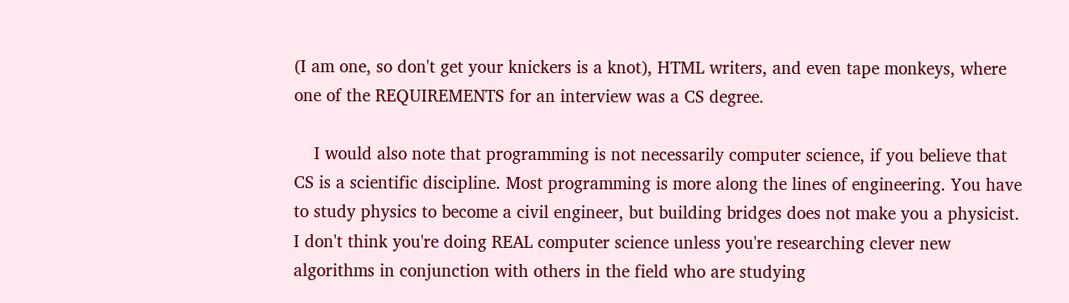(I am one, so don't get your knickers is a knot), HTML writers, and even tape monkeys, where one of the REQUIREMENTS for an interview was a CS degree.

    I would also note that programming is not necessarily computer science, if you believe that CS is a scientific discipline. Most programming is more along the lines of engineering. You have to study physics to become a civil engineer, but building bridges does not make you a physicist. I don't think you're doing REAL computer science unless you're researching clever new algorithms in conjunction with others in the field who are studying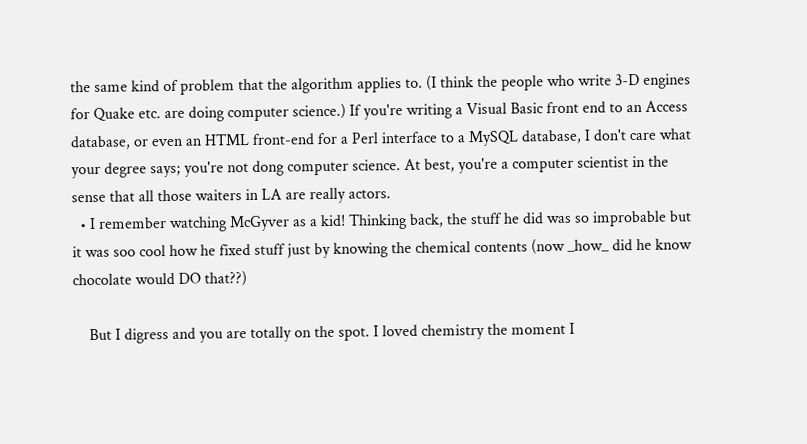the same kind of problem that the algorithm applies to. (I think the people who write 3-D engines for Quake etc. are doing computer science.) If you're writing a Visual Basic front end to an Access database, or even an HTML front-end for a Perl interface to a MySQL database, I don't care what your degree says; you're not dong computer science. At best, you're a computer scientist in the sense that all those waiters in LA are really actors.
  • I remember watching McGyver as a kid! Thinking back, the stuff he did was so improbable but it was soo cool how he fixed stuff just by knowing the chemical contents (now _how_ did he know chocolate would DO that??)

    But I digress and you are totally on the spot. I loved chemistry the moment I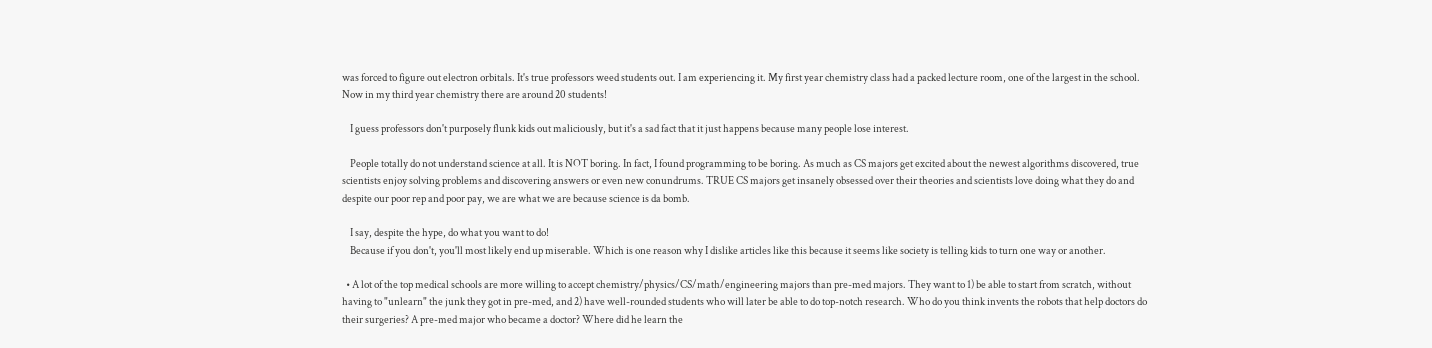was forced to figure out electron orbitals. It's true professors weed students out. I am experiencing it. My first year chemistry class had a packed lecture room, one of the largest in the school. Now in my third year chemistry there are around 20 students!

    I guess professors don't purposely flunk kids out maliciously, but it's a sad fact that it just happens because many people lose interest.

    People totally do not understand science at all. It is NOT boring. In fact, I found programming to be boring. As much as CS majors get excited about the newest algorithms discovered, true scientists enjoy solving problems and discovering answers or even new conundrums. TRUE CS majors get insanely obsessed over their theories and scientists love doing what they do and despite our poor rep and poor pay, we are what we are because science is da bomb.

    I say, despite the hype, do what you want to do!
    Because if you don't, you'll most likely end up miserable. Which is one reason why I dislike articles like this because it seems like society is telling kids to turn one way or another.

  • A lot of the top medical schools are more willing to accept chemistry/physics/CS/math/engineering majors than pre-med majors. They want to 1) be able to start from scratch, without having to "unlearn" the junk they got in pre-med, and 2) have well-rounded students who will later be able to do top-notch research. Who do you think invents the robots that help doctors do their surgeries? A pre-med major who became a doctor? Where did he learn the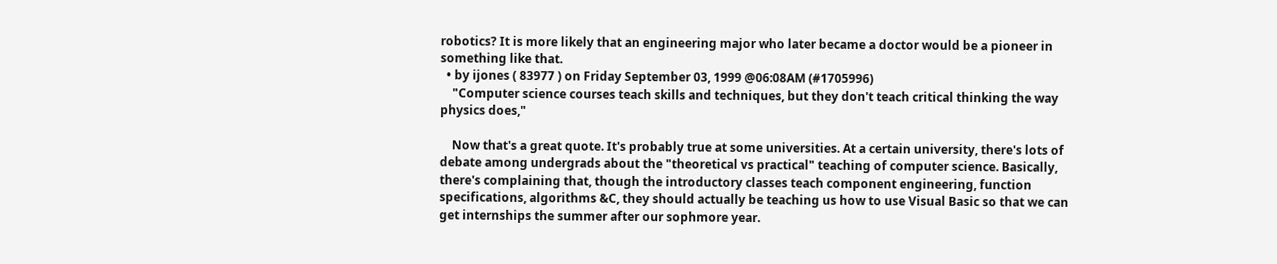robotics? It is more likely that an engineering major who later became a doctor would be a pioneer in something like that.
  • by ijones ( 83977 ) on Friday September 03, 1999 @06:08AM (#1705996)
    "Computer science courses teach skills and techniques, but they don't teach critical thinking the way physics does,"

    Now that's a great quote. It's probably true at some universities. At a certain university, there's lots of debate among undergrads about the "theoretical vs practical" teaching of computer science. Basically, there's complaining that, though the introductory classes teach component engineering, function specifications, algorithms &C, they should actually be teaching us how to use Visual Basic so that we can get internships the summer after our sophmore year.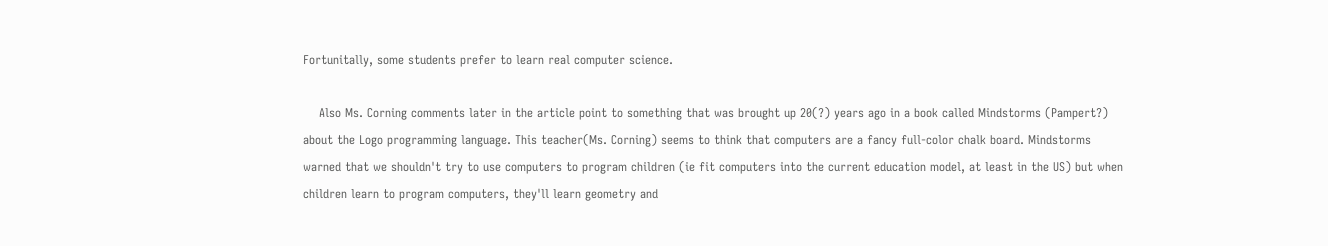Fortunitally, some students prefer to learn real computer science.

    Also Ms. Corning comments later in the article point to something that was brought up 20(?) years ago in a book called Mindstorms (Pampert?) about the Logo programming language. This teacher(Ms. Corning) seems to think that computers are a fancy full-color chalk board. Mindstorms warned that we shouldn't try to use computers to program children (ie fit computers into the current education model, at least in the US) but when children learn to program computers, they'll learn geometry and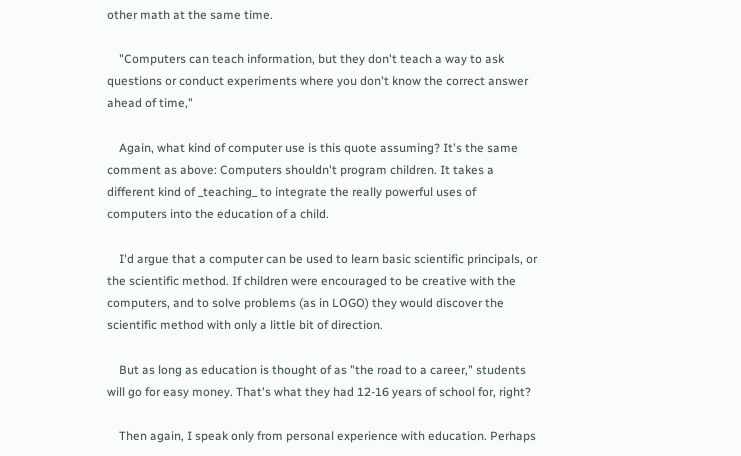other math at the same time.

    "Computers can teach information, but they don't teach a way to ask questions or conduct experiments where you don't know the correct answer ahead of time,"

    Again, what kind of computer use is this quote assuming? It's the same comment as above: Computers shouldn't program children. It takes a different kind of _teaching_ to integrate the really powerful uses of computers into the education of a child.

    I'd argue that a computer can be used to learn basic scientific principals, or the scientific method. If children were encouraged to be creative with the computers, and to solve problems (as in LOGO) they would discover the scientific method with only a little bit of direction.

    But as long as education is thought of as "the road to a career," students will go for easy money. That's what they had 12-16 years of school for, right?

    Then again, I speak only from personal experience with education. Perhaps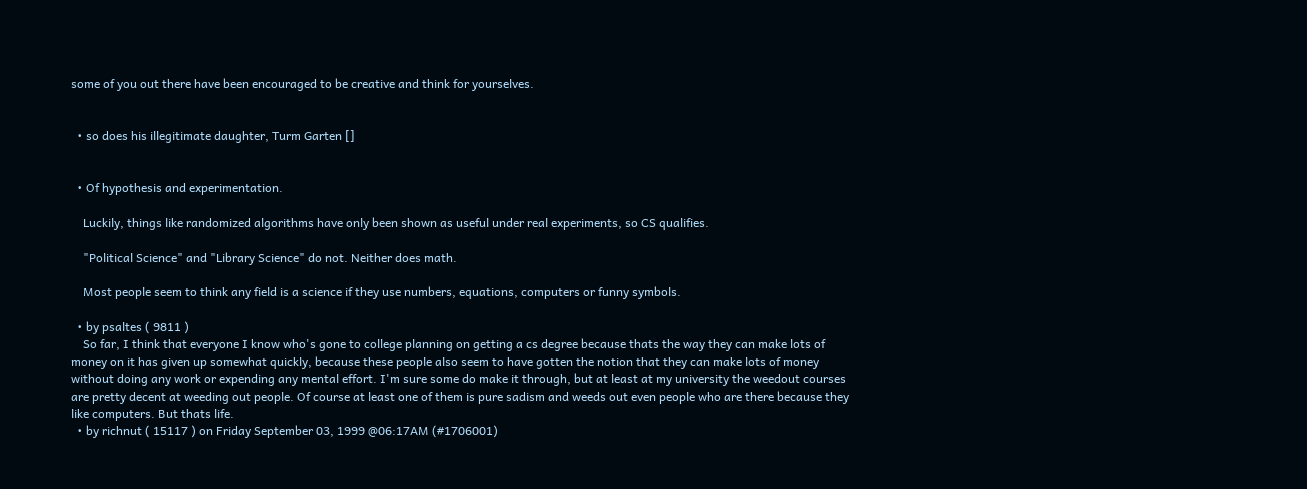some of you out there have been encouraged to be creative and think for yourselves.


  • so does his illegitimate daughter, Turm Garten []


  • Of hypothesis and experimentation.

    Luckily, things like randomized algorithms have only been shown as useful under real experiments, so CS qualifies.

    "Political Science" and "Library Science" do not. Neither does math.

    Most people seem to think any field is a science if they use numbers, equations, computers or funny symbols.

  • by psaltes ( 9811 )
    So far, I think that everyone I know who's gone to college planning on getting a cs degree because thats the way they can make lots of money on it has given up somewhat quickly, because these people also seem to have gotten the notion that they can make lots of money without doing any work or expending any mental effort. I'm sure some do make it through, but at least at my university the weedout courses are pretty decent at weeding out people. Of course at least one of them is pure sadism and weeds out even people who are there because they like computers. But thats life.
  • by richnut ( 15117 ) on Friday September 03, 1999 @06:17AM (#1706001)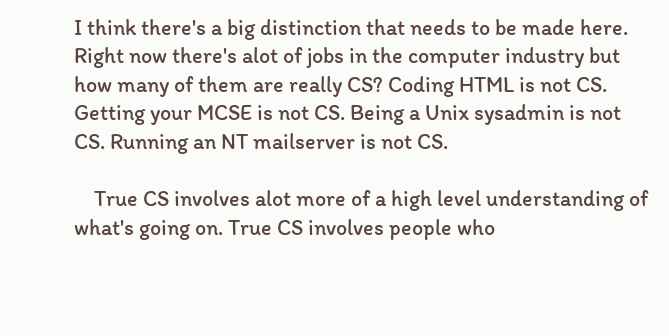I think there's a big distinction that needs to be made here. Right now there's alot of jobs in the computer industry but how many of them are really CS? Coding HTML is not CS. Getting your MCSE is not CS. Being a Unix sysadmin is not CS. Running an NT mailserver is not CS.

    True CS involves alot more of a high level understanding of what's going on. True CS involves people who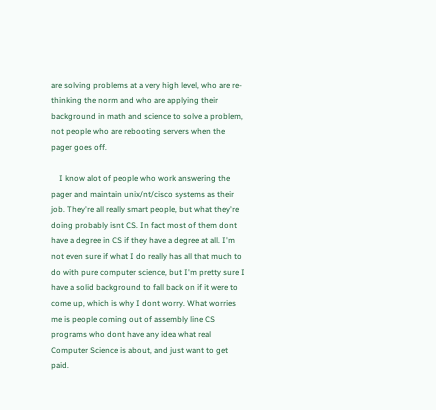are solving problems at a very high level, who are re-thinking the norm and who are applying their background in math and science to solve a problem, not people who are rebooting servers when the pager goes off.

    I know alot of people who work answering the pager and maintain unix/nt/cisco systems as their job. They're all really smart people, but what they're doing probably isnt CS. In fact most of them dont have a degree in CS if they have a degree at all. I'm not even sure if what I do really has all that much to do with pure computer science, but I'm pretty sure I have a solid background to fall back on if it were to come up, which is why I dont worry. What worries me is people coming out of assembly line CS programs who dont have any idea what real Computer Science is about, and just want to get paid.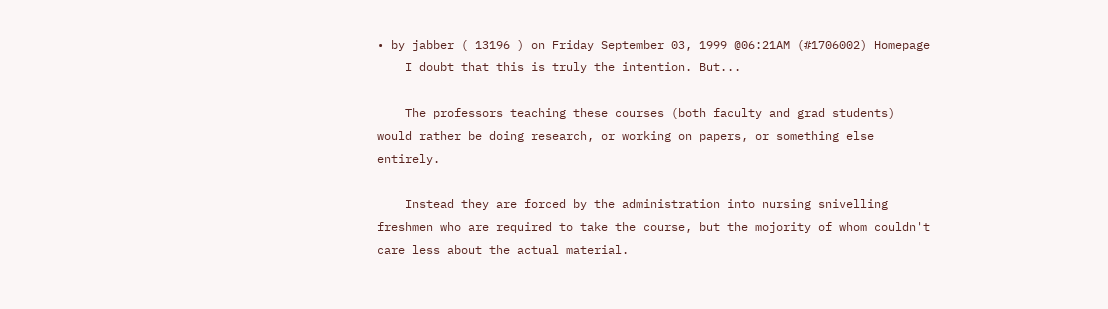• by jabber ( 13196 ) on Friday September 03, 1999 @06:21AM (#1706002) Homepage
    I doubt that this is truly the intention. But...

    The professors teaching these courses (both faculty and grad students) would rather be doing research, or working on papers, or something else entirely.

    Instead they are forced by the administration into nursing snivelling freshmen who are required to take the course, but the mojority of whom couldn't care less about the actual material.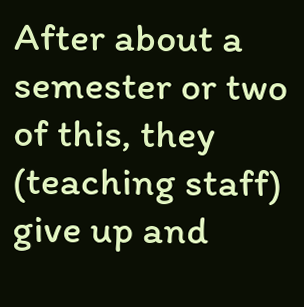After about a semester or two of this, they (teaching staff) give up and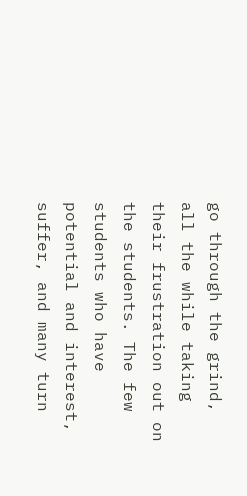go through the grind, all the while taking their frustration out on the students. The few students who have potential and interest, suffer, and many turn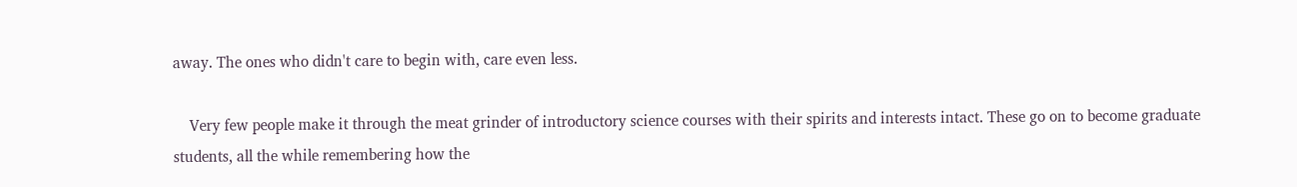away. The ones who didn't care to begin with, care even less.

    Very few people make it through the meat grinder of introductory science courses with their spirits and interests intact. These go on to become graduate students, all the while remembering how the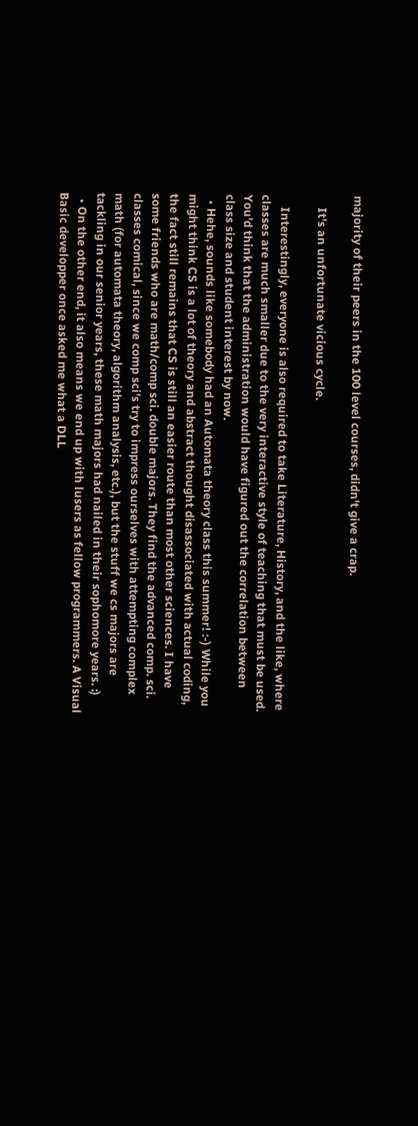majority of their peers in the 100 level courses, didn't give a crap.

    It's an unfortunate vicious cycle.

    Interestingly, everyone is also required to take Literature, History, and the like, where classes are much smaller due to the very interactive style of teaching that must be used. You'd think that the administration would have figured out the correlation between class size and student interest by now.
  • Hehe, sounds like somebody had an Automata theory class this summer! :-) While you might think CS is a lot of theory and abstract thought disassociated with actual coding, the fact still remains that CS is still an easier route than most other sciences. I have some friends who are math/comp sci. double majors. They find the advanced comp. sci. classes comical, since we comp sci's try to impress ourselves with attempting complex math (for automata theory, algorithm analysis, etc.), but the stuff we cs majors are tackling in our senior years, these math majors had nailed in their sophomore years. :)
  • On the other end, it also means we end up with lusers as fellow programmers. A Visual Basic developper once asked me what a DLL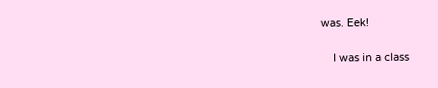was. Eek!

    I was in a class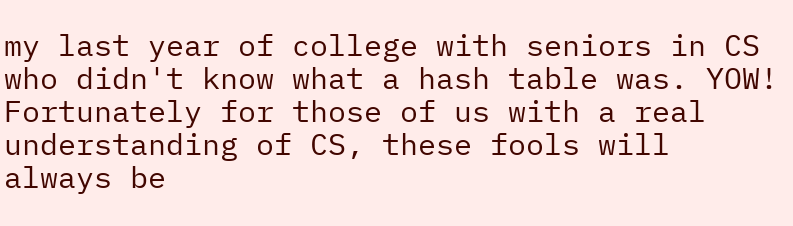my last year of college with seniors in CS who didn't know what a hash table was. YOW! Fortunately for those of us with a real understanding of CS, these fools will always be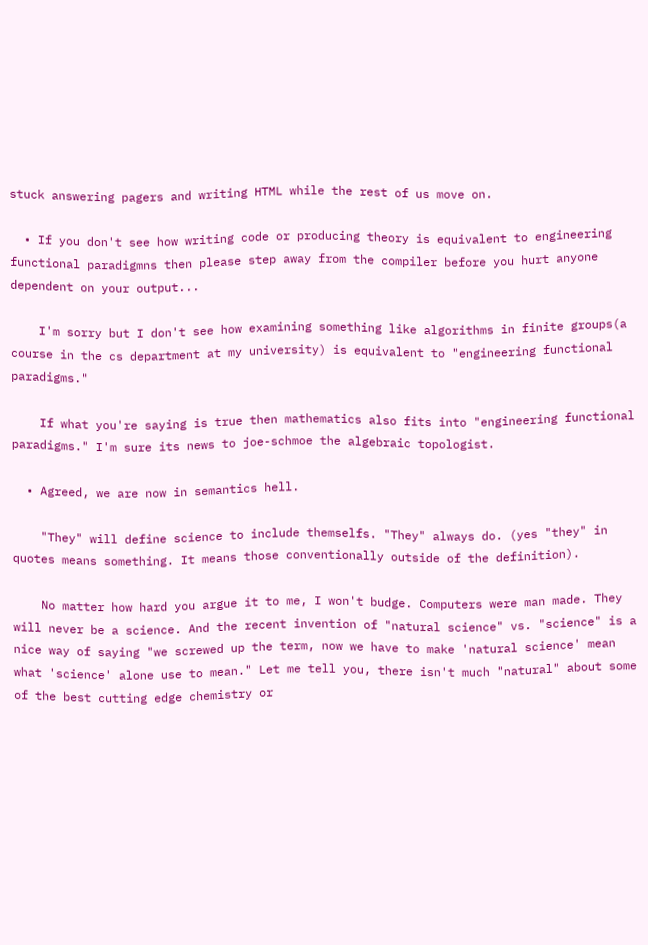stuck answering pagers and writing HTML while the rest of us move on.

  • If you don't see how writing code or producing theory is equivalent to engineering functional paradigmns then please step away from the compiler before you hurt anyone dependent on your output...

    I'm sorry but I don't see how examining something like algorithms in finite groups(a course in the cs department at my university) is equivalent to "engineering functional paradigms."

    If what you're saying is true then mathematics also fits into "engineering functional paradigms." I'm sure its news to joe-schmoe the algebraic topologist.

  • Agreed, we are now in semantics hell.

    "They" will define science to include themselfs. "They" always do. (yes "they" in quotes means something. It means those conventionally outside of the definition).

    No matter how hard you argue it to me, I won't budge. Computers were man made. They will never be a science. And the recent invention of "natural science" vs. "science" is a nice way of saying "we screwed up the term, now we have to make 'natural science' mean what 'science' alone use to mean." Let me tell you, there isn't much "natural" about some of the best cutting edge chemistry or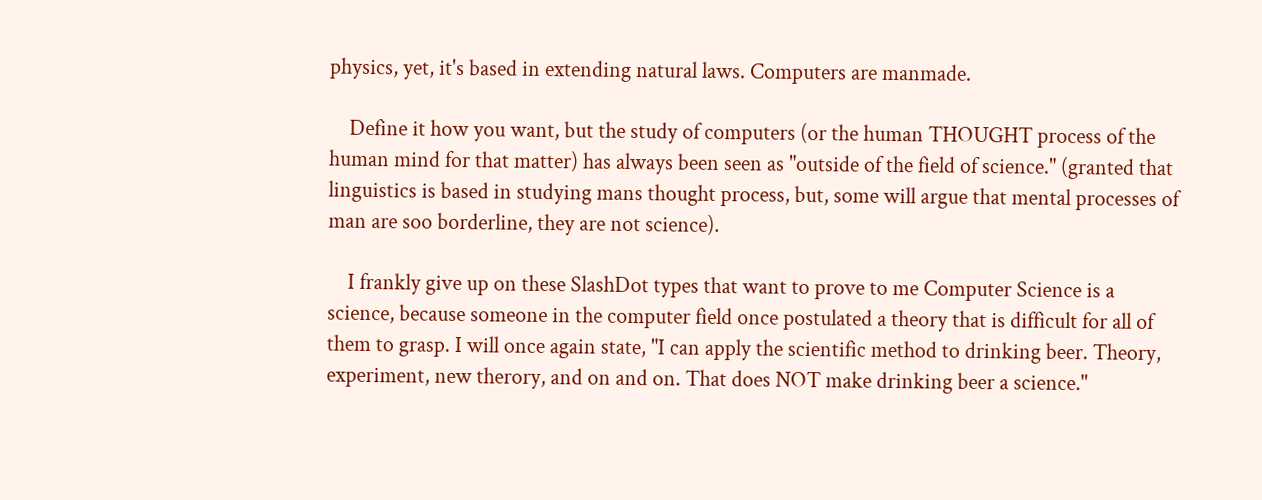physics, yet, it's based in extending natural laws. Computers are manmade.

    Define it how you want, but the study of computers (or the human THOUGHT process of the human mind for that matter) has always been seen as "outside of the field of science." (granted that linguistics is based in studying mans thought process, but, some will argue that mental processes of man are soo borderline, they are not science).

    I frankly give up on these SlashDot types that want to prove to me Computer Science is a science, because someone in the computer field once postulated a theory that is difficult for all of them to grasp. I will once again state, "I can apply the scientific method to drinking beer. Theory, experiment, new therory, and on and on. That does NOT make drinking beer a science."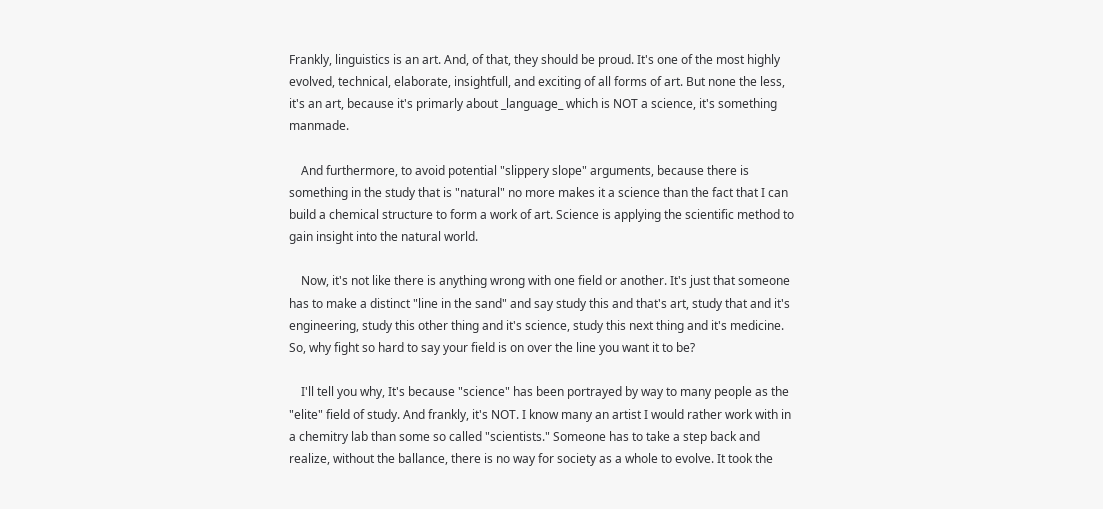Frankly, linguistics is an art. And, of that, they should be proud. It's one of the most highly evolved, technical, elaborate, insightfull, and exciting of all forms of art. But none the less, it's an art, because it's primarly about _language_ which is NOT a science, it's something manmade.

    And furthermore, to avoid potential "slippery slope" arguments, because there is something in the study that is "natural" no more makes it a science than the fact that I can build a chemical structure to form a work of art. Science is applying the scientific method to gain insight into the natural world.

    Now, it's not like there is anything wrong with one field or another. It's just that someone has to make a distinct "line in the sand" and say study this and that's art, study that and it's engineering, study this other thing and it's science, study this next thing and it's medicine. So, why fight so hard to say your field is on over the line you want it to be?

    I'll tell you why, It's because "science" has been portrayed by way to many people as the "elite" field of study. And frankly, it's NOT. I know many an artist I would rather work with in a chemitry lab than some so called "scientists." Someone has to take a step back and realize, without the ballance, there is no way for society as a whole to evolve. It took the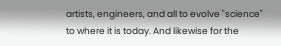artists, engineers, and all to evolve "science" to where it is today. And likewise for the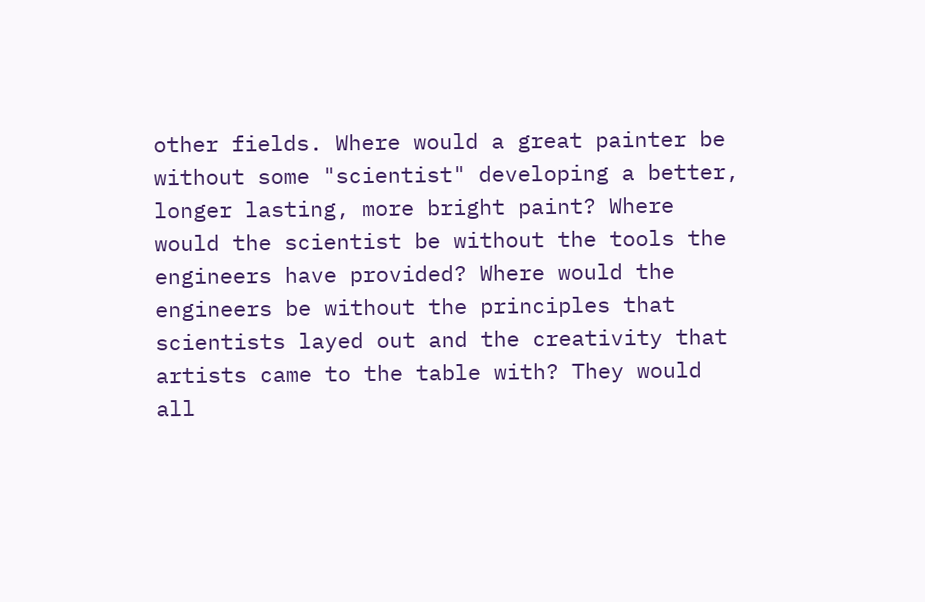other fields. Where would a great painter be without some "scientist" developing a better, longer lasting, more bright paint? Where would the scientist be without the tools the engineers have provided? Where would the engineers be without the principles that scientists layed out and the creativity that artists came to the table with? They would all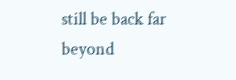still be back far beyond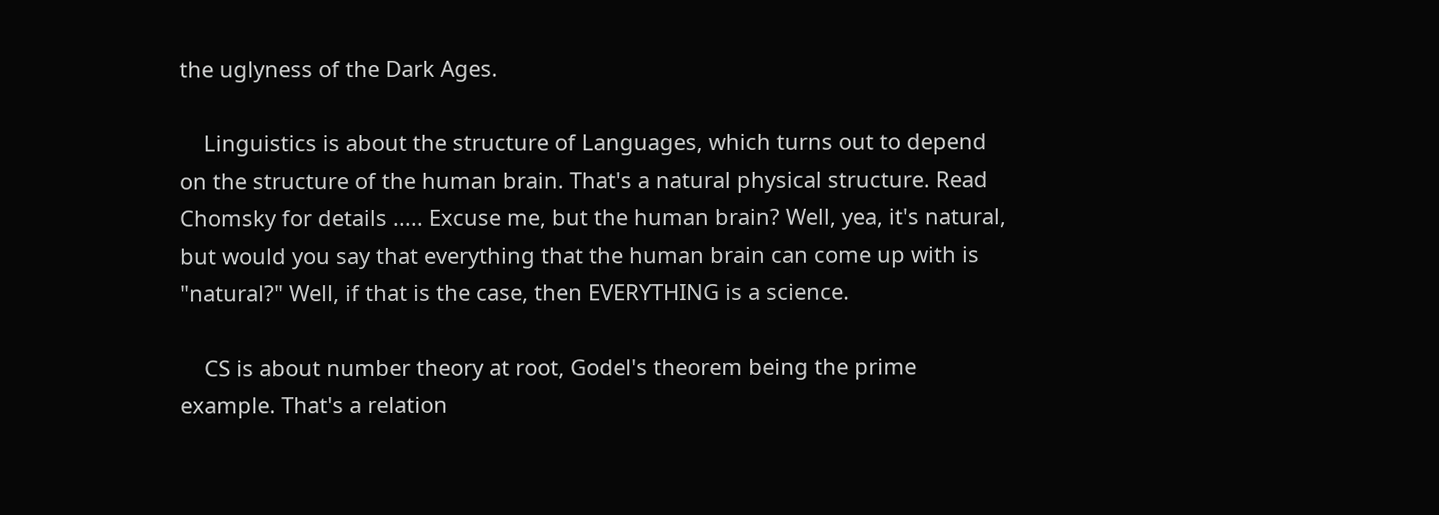the uglyness of the Dark Ages.

    Linguistics is about the structure of Languages, which turns out to depend on the structure of the human brain. That's a natural physical structure. Read Chomsky for details ..... Excuse me, but the human brain? Well, yea, it's natural, but would you say that everything that the human brain can come up with is "natural?" Well, if that is the case, then EVERYTHING is a science.

    CS is about number theory at root, Godel's theorem being the prime example. That's a relation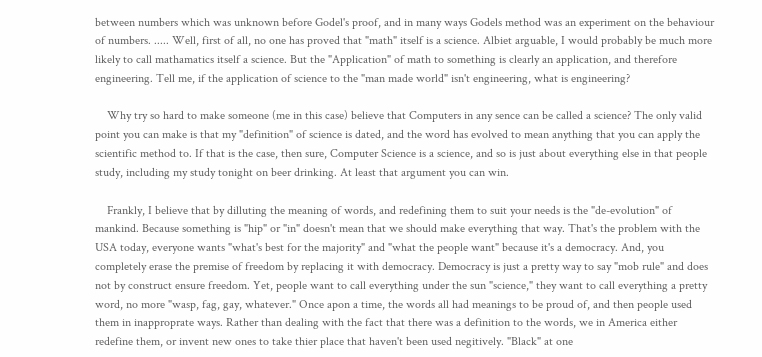between numbers which was unknown before Godel's proof, and in many ways Godels method was an experiment on the behaviour of numbers. ..... Well, first of all, no one has proved that "math" itself is a science. Albiet arguable, I would probably be much more likely to call mathamatics itself a science. But the "Application" of math to something is clearly an application, and therefore engineering. Tell me, if the application of science to the "man made world" isn't engineering, what is engineering?

    Why try so hard to make someone (me in this case) believe that Computers in any sence can be called a science? The only valid point you can make is that my "definition" of science is dated, and the word has evolved to mean anything that you can apply the scientific method to. If that is the case, then sure, Computer Science is a science, and so is just about everything else in that people study, including my study tonight on beer drinking. At least that argument you can win.

    Frankly, I believe that by dilluting the meaning of words, and redefining them to suit your needs is the "de-evolution" of mankind. Because something is "hip" or "in" doesn't mean that we should make everything that way. That's the problem with the USA today, everyone wants "what's best for the majority" and "what the people want" because it's a democracy. And, you completely erase the premise of freedom by replacing it with democracy. Democracy is just a pretty way to say "mob rule" and does not by construct ensure freedom. Yet, people want to call everything under the sun "science," they want to call everything a pretty word, no more "wasp, fag, gay, whatever." Once apon a time, the words all had meanings to be proud of, and then people used them in inapproprate ways. Rather than dealing with the fact that there was a definition to the words, we in America either redefine them, or invent new ones to take thier place that haven't been used negitively. "Black" at one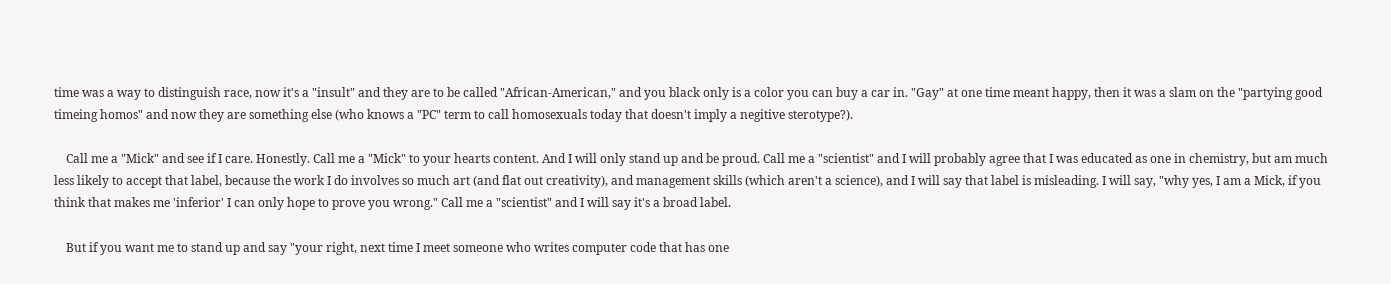time was a way to distinguish race, now it's a "insult" and they are to be called "African-American," and you black only is a color you can buy a car in. "Gay" at one time meant happy, then it was a slam on the "partying good timeing homos" and now they are something else (who knows a "PC" term to call homosexuals today that doesn't imply a negitive sterotype?).

    Call me a "Mick" and see if I care. Honestly. Call me a "Mick" to your hearts content. And I will only stand up and be proud. Call me a "scientist" and I will probably agree that I was educated as one in chemistry, but am much less likely to accept that label, because the work I do involves so much art (and flat out creativity), and management skills (which aren't a science), and I will say that label is misleading. I will say, "why yes, I am a Mick, if you think that makes me 'inferior' I can only hope to prove you wrong." Call me a "scientist" and I will say it's a broad label.

    But if you want me to stand up and say "your right, next time I meet someone who writes computer code that has one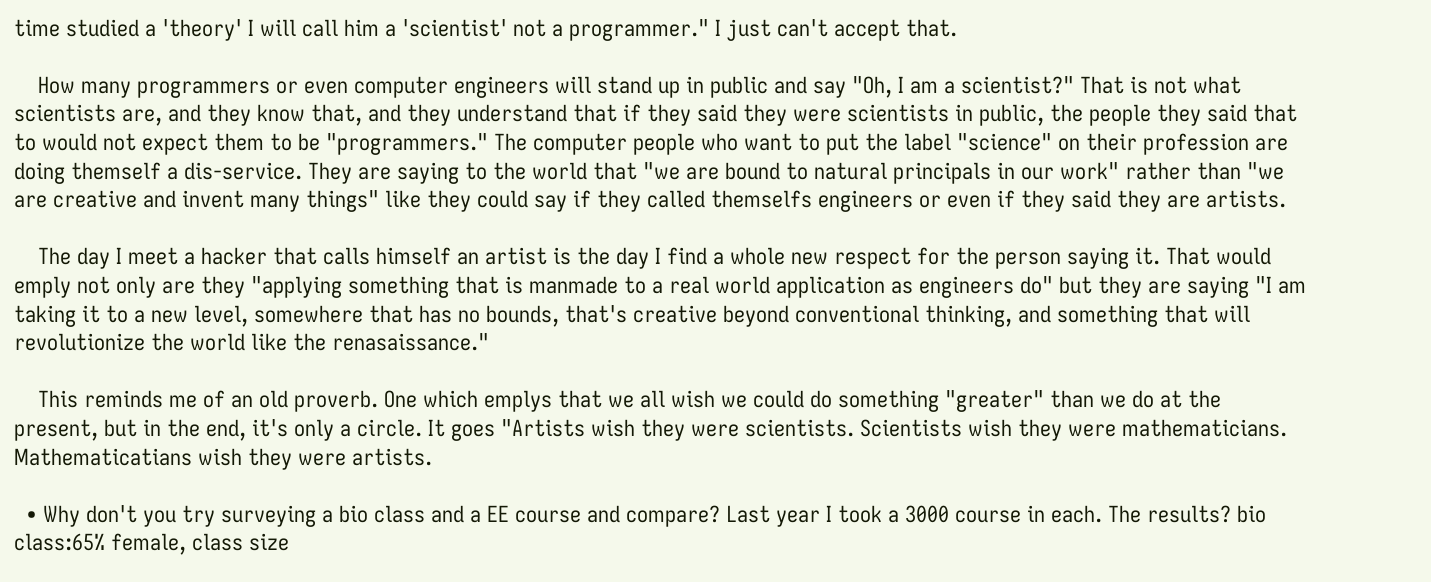time studied a 'theory' I will call him a 'scientist' not a programmer." I just can't accept that.

    How many programmers or even computer engineers will stand up in public and say "Oh, I am a scientist?" That is not what scientists are, and they know that, and they understand that if they said they were scientists in public, the people they said that to would not expect them to be "programmers." The computer people who want to put the label "science" on their profession are doing themself a dis-service. They are saying to the world that "we are bound to natural principals in our work" rather than "we are creative and invent many things" like they could say if they called themselfs engineers or even if they said they are artists.

    The day I meet a hacker that calls himself an artist is the day I find a whole new respect for the person saying it. That would emply not only are they "applying something that is manmade to a real world application as engineers do" but they are saying "I am taking it to a new level, somewhere that has no bounds, that's creative beyond conventional thinking, and something that will revolutionize the world like the renasaissance."

    This reminds me of an old proverb. One which emplys that we all wish we could do something "greater" than we do at the present, but in the end, it's only a circle. It goes "Artists wish they were scientists. Scientists wish they were mathematicians. Mathematicatians wish they were artists.

  • Why don't you try surveying a bio class and a EE course and compare? Last year I took a 3000 course in each. The results? bio class:65% female, class size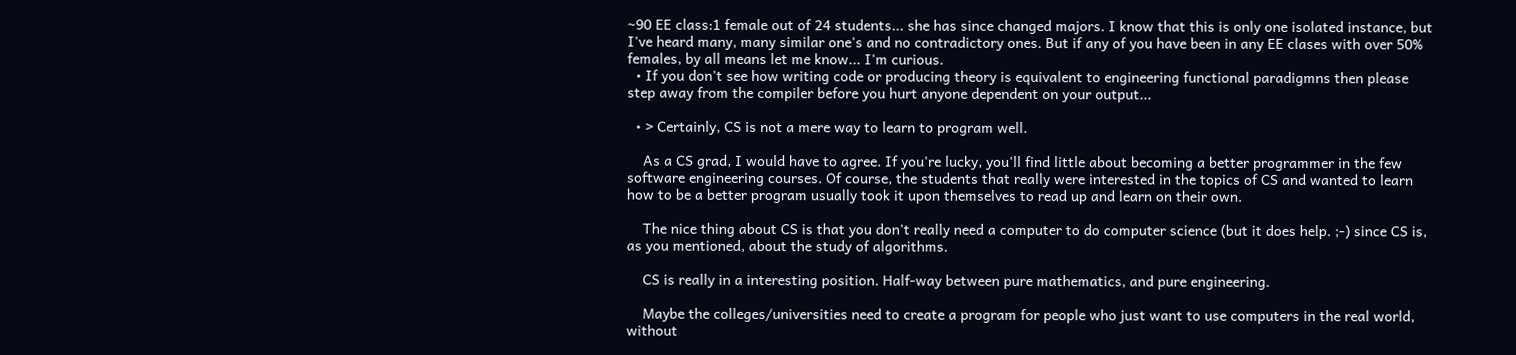~90 EE class:1 female out of 24 students... she has since changed majors. I know that this is only one isolated instance, but I've heard many, many similar one's and no contradictory ones. But if any of you have been in any EE clases with over 50% females, by all means let me know... I'm curious.
  • If you don't see how writing code or producing theory is equivalent to engineering functional paradigmns then please step away from the compiler before you hurt anyone dependent on your output...

  • > Certainly, CS is not a mere way to learn to program well.

    As a CS grad, I would have to agree. If you're lucky, you'll find little about becoming a better programmer in the few software engineering courses. Of course, the students that really were interested in the topics of CS and wanted to learn how to be a better program usually took it upon themselves to read up and learn on their own.

    The nice thing about CS is that you don't really need a computer to do computer science (but it does help. ;-) since CS is, as you mentioned, about the study of algorithms.

    CS is really in a interesting position. Half-way between pure mathematics, and pure engineering.

    Maybe the colleges/universities need to create a program for people who just want to use computers in the real world, without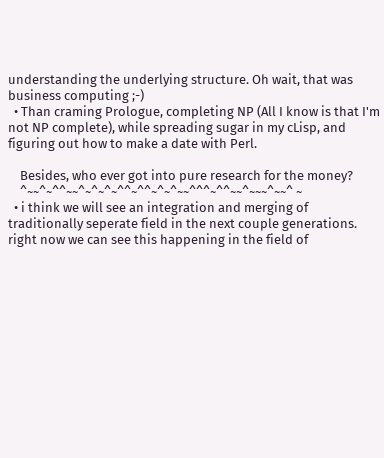understanding the underlying structure. Oh wait, that was business computing ;-)
  • Than craming Prologue, completing NP (All I know is that I'm not NP complete), while spreading sugar in my cLisp, and figuring out how to make a date with Perl.

    Besides, who ever got into pure research for the money?
    ^~~^~^^~~^~^~^~^^~^^~^~^~~^^^~^^~~^~~~^~~^ ~
  • i think we will see an integration and merging of traditionally seperate field in the next couple generations. right now we can see this happening in the field of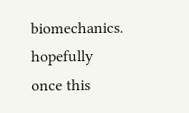biomechanics. hopefully once this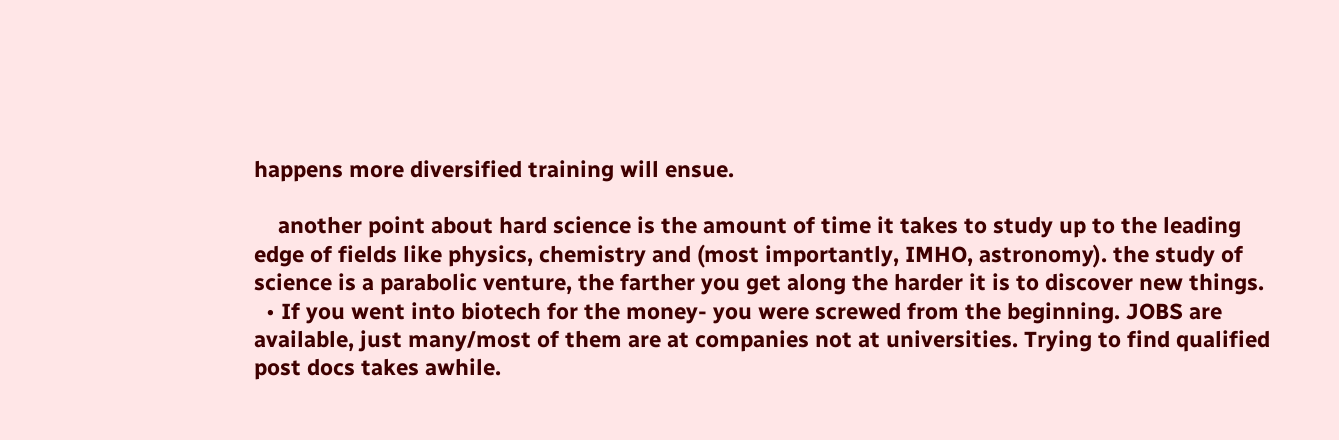happens more diversified training will ensue.

    another point about hard science is the amount of time it takes to study up to the leading edge of fields like physics, chemistry and (most importantly, IMHO, astronomy). the study of science is a parabolic venture, the farther you get along the harder it is to discover new things.
  • If you went into biotech for the money- you were screwed from the beginning. JOBS are available, just many/most of them are at companies not at universities. Trying to find qualified post docs takes awhile.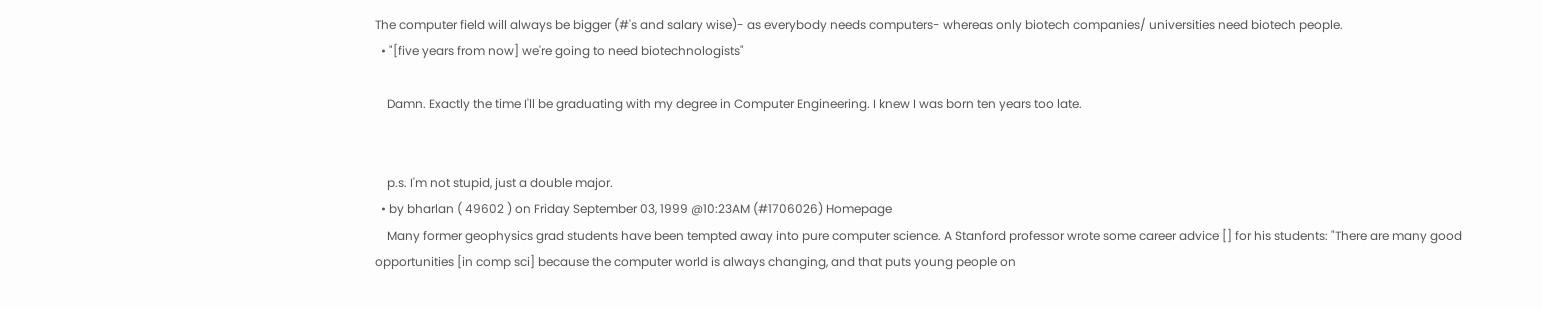The computer field will always be bigger (#'s and salary wise)- as everybody needs computers- whereas only biotech companies/ universities need biotech people.
  • "[five years from now] we're going to need biotechnologists"

    Damn. Exactly the time I'll be graduating with my degree in Computer Engineering. I knew I was born ten years too late.


    p.s. I'm not stupid, just a double major.
  • by bharlan ( 49602 ) on Friday September 03, 1999 @10:23AM (#1706026) Homepage
    Many former geophysics grad students have been tempted away into pure computer science. A Stanford professor wrote some career advice [] for his students: "There are many good opportunities [in comp sci] because the computer world is always changing, and that puts young people on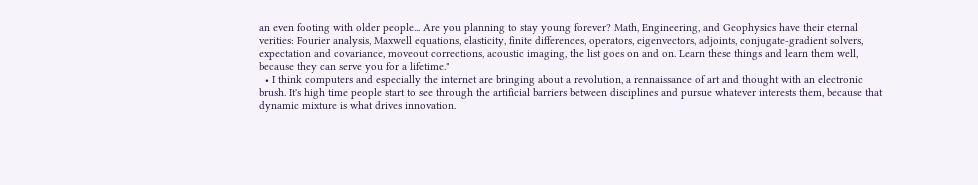an even footing with older people... Are you planning to stay young forever? Math, Engineering, and Geophysics have their eternal verities: Fourier analysis, Maxwell equations, elasticity, finite differences, operators, eigenvectors, adjoints, conjugate-gradient solvers, expectation and covariance, moveout corrections, acoustic imaging, the list goes on and on. Learn these things and learn them well, because they can serve you for a lifetime."
  • I think computers and especially the internet are bringing about a revolution, a rennaissance of art and thought with an electronic brush. It's high time people start to see through the artificial barriers between disciplines and pursue whatever interests them, because that dynamic mixture is what drives innovation.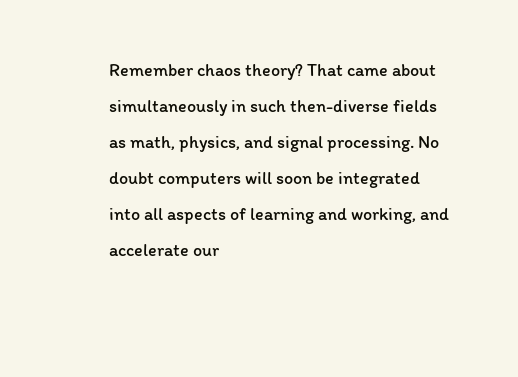Remember chaos theory? That came about simultaneously in such then-diverse fields as math, physics, and signal processing. No doubt computers will soon be integrated into all aspects of learning and working, and accelerate our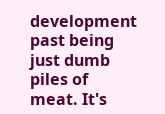development past being just dumb piles of meat. It's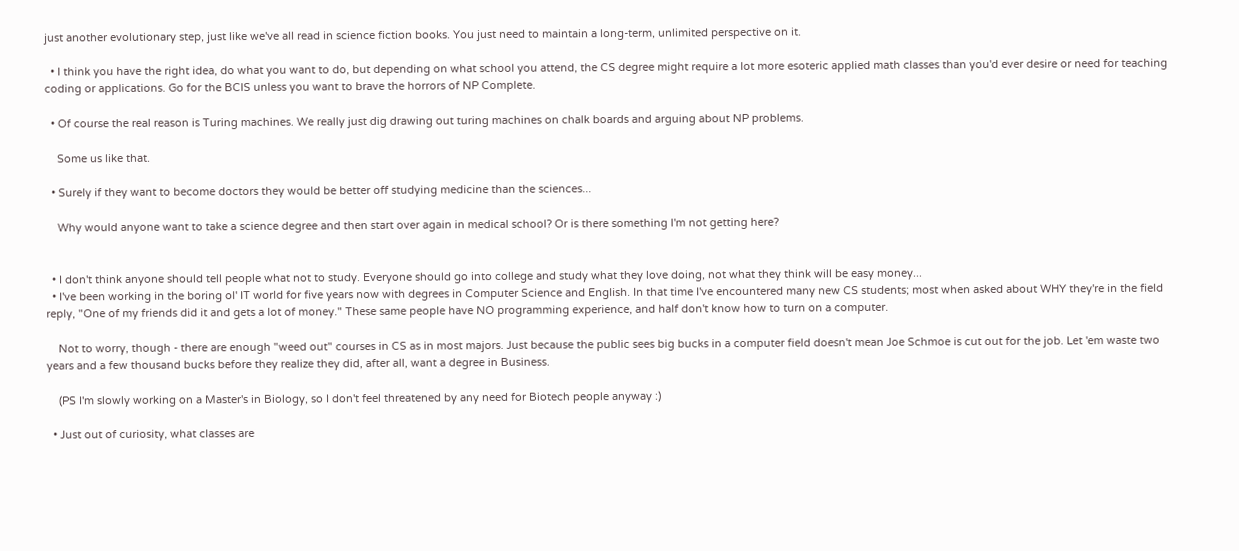just another evolutionary step, just like we've all read in science fiction books. You just need to maintain a long-term, unlimited perspective on it.

  • I think you have the right idea, do what you want to do, but depending on what school you attend, the CS degree might require a lot more esoteric applied math classes than you'd ever desire or need for teaching coding or applications. Go for the BCIS unless you want to brave the horrors of NP Complete.

  • Of course the real reason is Turing machines. We really just dig drawing out turing machines on chalk boards and arguing about NP problems.

    Some us like that.

  • Surely if they want to become doctors they would be better off studying medicine than the sciences...

    Why would anyone want to take a science degree and then start over again in medical school? Or is there something I'm not getting here?


  • I don't think anyone should tell people what not to study. Everyone should go into college and study what they love doing, not what they think will be easy money...
  • I've been working in the boring ol' IT world for five years now with degrees in Computer Science and English. In that time I've encountered many new CS students; most when asked about WHY they're in the field reply, "One of my friends did it and gets a lot of money." These same people have NO programming experience, and half don't know how to turn on a computer.

    Not to worry, though - there are enough "weed out" courses in CS as in most majors. Just because the public sees big bucks in a computer field doesn't mean Joe Schmoe is cut out for the job. Let 'em waste two years and a few thousand bucks before they realize they did, after all, want a degree in Business.

    (PS I'm slowly working on a Master's in Biology, so I don't feel threatened by any need for Biotech people anyway :)

  • Just out of curiosity, what classes are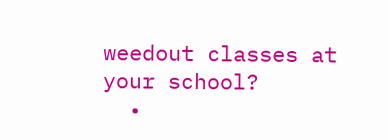weedout classes at your school?
  •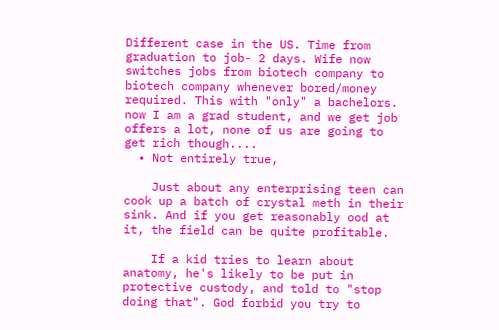Different case in the US. Time from graduation to job- 2 days. Wife now switches jobs from biotech company to biotech company whenever bored/money required. This with "only" a bachelors. now I am a grad student, and we get job offers a lot, none of us are going to get rich though....
  • Not entirely true,

    Just about any enterprising teen can cook up a batch of crystal meth in their sink. And if you get reasonably ood at it, the field can be quite profitable.

    If a kid tries to learn about anatomy, he's likely to be put in protective custody, and told to "stop doing that". God forbid you try to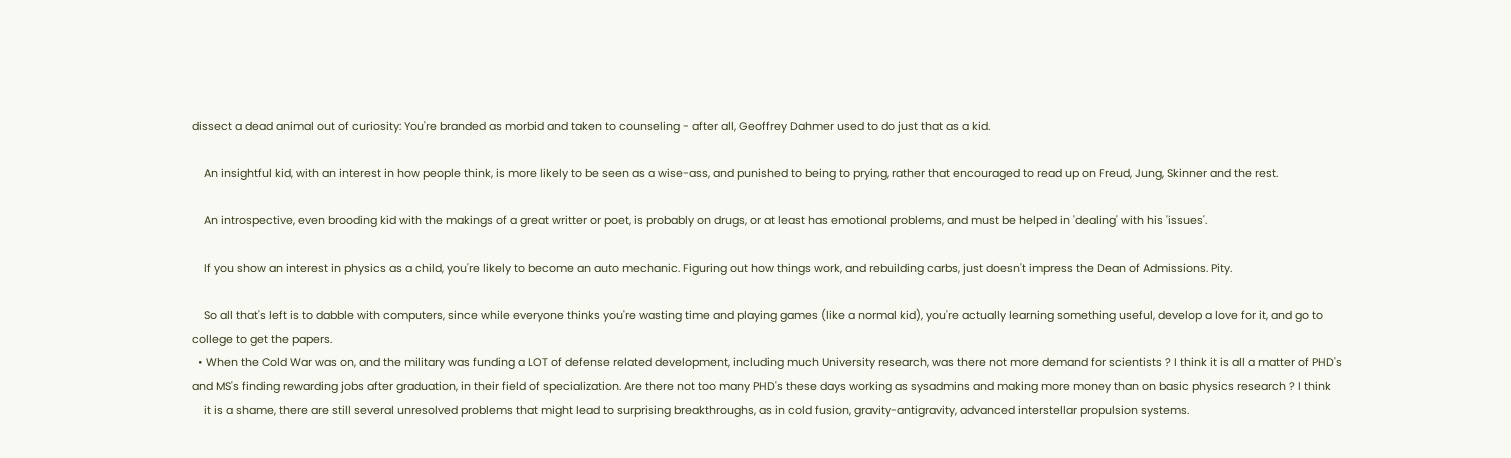dissect a dead animal out of curiosity: You're branded as morbid and taken to counseling - after all, Geoffrey Dahmer used to do just that as a kid.

    An insightful kid, with an interest in how people think, is more likely to be seen as a wise-ass, and punished to being to prying, rather that encouraged to read up on Freud, Jung, Skinner and the rest.

    An introspective, even brooding kid with the makings of a great writter or poet, is probably on drugs, or at least has emotional problems, and must be helped in 'dealing' with his 'issues'.

    If you show an interest in physics as a child, you're likely to become an auto mechanic. Figuring out how things work, and rebuilding carbs, just doesn't impress the Dean of Admissions. Pity.

    So all that's left is to dabble with computers, since while everyone thinks you're wasting time and playing games (like a normal kid), you're actually learning something useful, develop a love for it, and go to college to get the papers.
  • When the Cold War was on, and the military was funding a LOT of defense related development, including much University research, was there not more demand for scientists ? I think it is all a matter of PHD's and MS's finding rewarding jobs after graduation, in their field of specialization. Are there not too many PHD's these days working as sysadmins and making more money than on basic physics research ? I think
    it is a shame, there are still several unresolved problems that might lead to surprising breakthroughs, as in cold fusion, gravity-antigravity, advanced interstellar propulsion systems.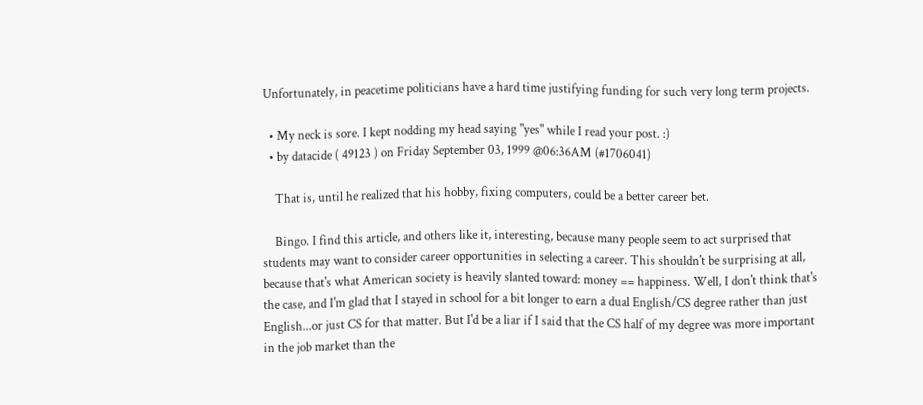Unfortunately, in peacetime politicians have a hard time justifying funding for such very long term projects.

  • My neck is sore. I kept nodding my head saying "yes" while I read your post. :)
  • by datacide ( 49123 ) on Friday September 03, 1999 @06:36AM (#1706041)

    That is, until he realized that his hobby, fixing computers, could be a better career bet.

    Bingo. I find this article, and others like it, interesting, because many people seem to act surprised that students may want to consider career opportunities in selecting a career. This shouldn't be surprising at all, because that's what American society is heavily slanted toward: money == happiness. Well, I don't think that's the case, and I'm glad that I stayed in school for a bit longer to earn a dual English/CS degree rather than just English...or just CS for that matter. But I'd be a liar if I said that the CS half of my degree was more important in the job market than the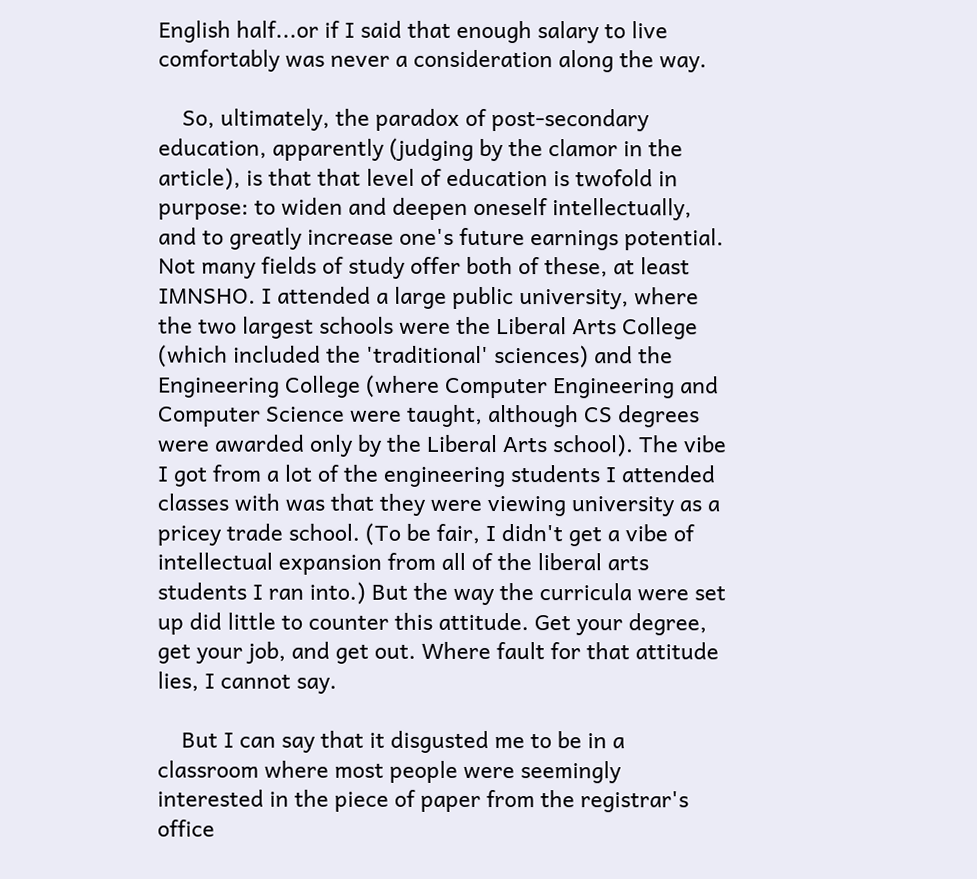English half...or if I said that enough salary to live comfortably was never a consideration along the way.

    So, ultimately, the paradox of post-secondary education, apparently (judging by the clamor in the article), is that that level of education is twofold in purpose: to widen and deepen oneself intellectually, and to greatly increase one's future earnings potential. Not many fields of study offer both of these, at least IMNSHO. I attended a large public university, where the two largest schools were the Liberal Arts College (which included the 'traditional' sciences) and the Engineering College (where Computer Engineering and Computer Science were taught, although CS degrees were awarded only by the Liberal Arts school). The vibe I got from a lot of the engineering students I attended classes with was that they were viewing university as a pricey trade school. (To be fair, I didn't get a vibe of intellectual expansion from all of the liberal arts students I ran into.) But the way the curricula were set up did little to counter this attitude. Get your degree, get your job, and get out. Where fault for that attitude lies, I cannot say.

    But I can say that it disgusted me to be in a classroom where most people were seemingly interested in the piece of paper from the registrar's office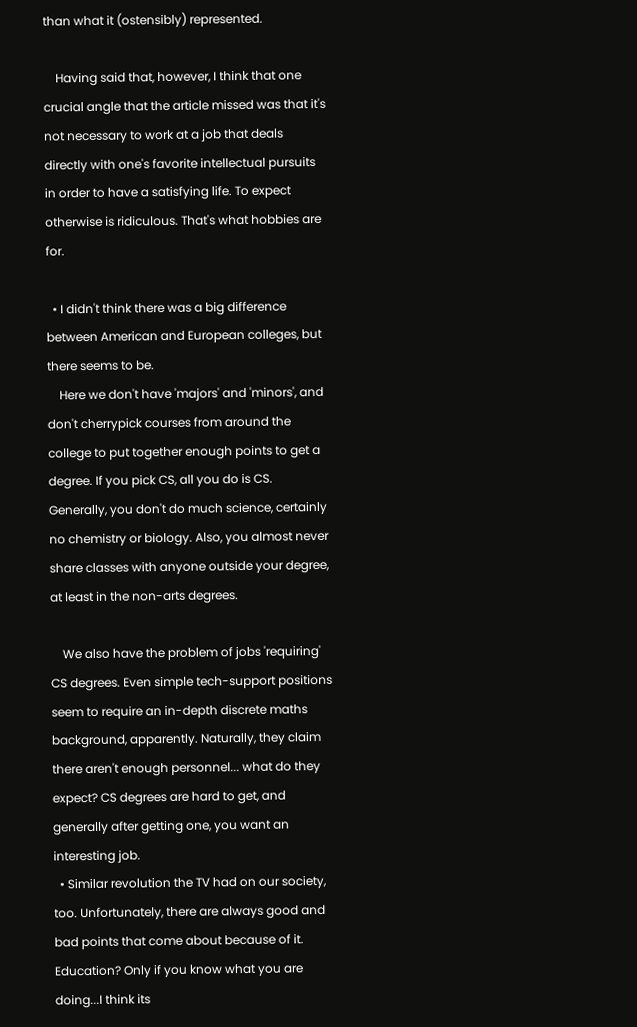than what it (ostensibly) represented.

    Having said that, however, I think that one crucial angle that the article missed was that it's not necessary to work at a job that deals directly with one's favorite intellectual pursuits in order to have a satisfying life. To expect otherwise is ridiculous. That's what hobbies are for.

  • I didn't think there was a big difference between American and European colleges, but there seems to be.
    Here we don't have 'majors' and 'minors', and don't cherrypick courses from around the college to put together enough points to get a degree. If you pick CS, all you do is CS. Generally, you don't do much science, certainly no chemistry or biology. Also, you almost never share classes with anyone outside your degree, at least in the non-arts degrees.

    We also have the problem of jobs 'requiring' CS degrees. Even simple tech-support positions seem to require an in-depth discrete maths background, apparently. Naturally, they claim there aren't enough personnel... what do they expect? CS degrees are hard to get, and generally after getting one, you want an interesting job.
  • Similar revolution the TV had on our society, too. Unfortunately, there are always good and bad points that come about because of it. Education? Only if you know what you are doing...I think its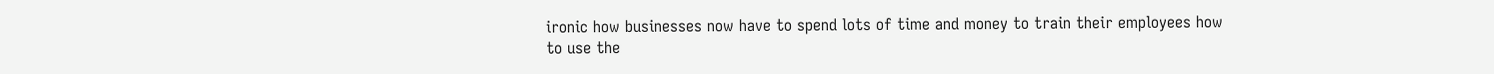ironic how businesses now have to spend lots of time and money to train their employees how to use the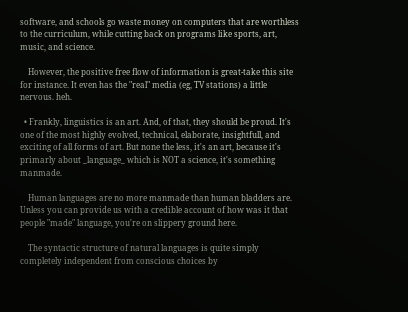software, and schools go waste money on computers that are worthless to the curriculum, while cutting back on programs like sports, art, music, and science.

    However, the positive free flow of information is great-take this site for instance. It even has the "real" media (eg, TV stations) a little nervous. heh.

  • Frankly, linguistics is an art. And, of that, they should be proud. It's one of the most highly evolved, technical, elaborate, insightfull, and exciting of all forms of art. But none the less, it's an art, because it's primarly about _language_ which is NOT a science, it's something manmade.

    Human languages are no more manmade than human bladders are. Unless you can provide us with a credible account of how was it that people "made" language, you're on slippery ground here.

    The syntactic structure of natural languages is quite simply completely independent from conscious choices by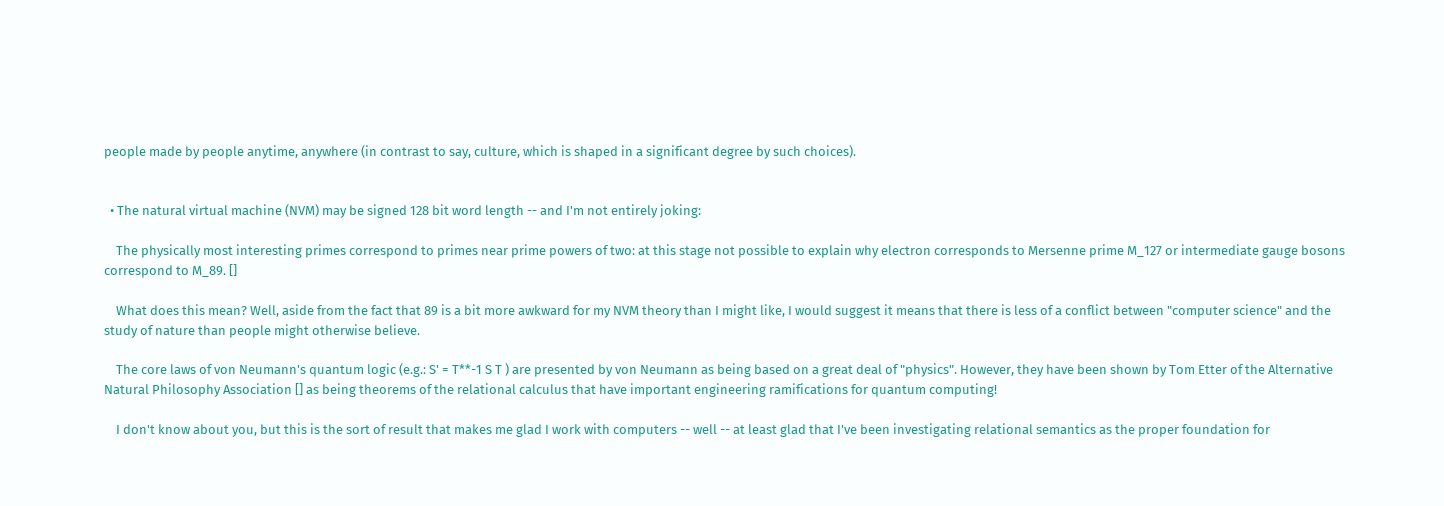people made by people anytime, anywhere (in contrast to say, culture, which is shaped in a significant degree by such choices).


  • The natural virtual machine (NVM) may be signed 128 bit word length -- and I'm not entirely joking:

    The physically most interesting primes correspond to primes near prime powers of two: at this stage not possible to explain why electron corresponds to Mersenne prime M_127 or intermediate gauge bosons correspond to M_89. []

    What does this mean? Well, aside from the fact that 89 is a bit more awkward for my NVM theory than I might like, I would suggest it means that there is less of a conflict between "computer science" and the study of nature than people might otherwise believe.

    The core laws of von Neumann's quantum logic (e.g.: S' = T**-1 S T ) are presented by von Neumann as being based on a great deal of "physics". However, they have been shown by Tom Etter of the Alternative Natural Philosophy Association [] as being theorems of the relational calculus that have important engineering ramifications for quantum computing!

    I don't know about you, but this is the sort of result that makes me glad I work with computers -- well -- at least glad that I've been investigating relational semantics as the proper foundation for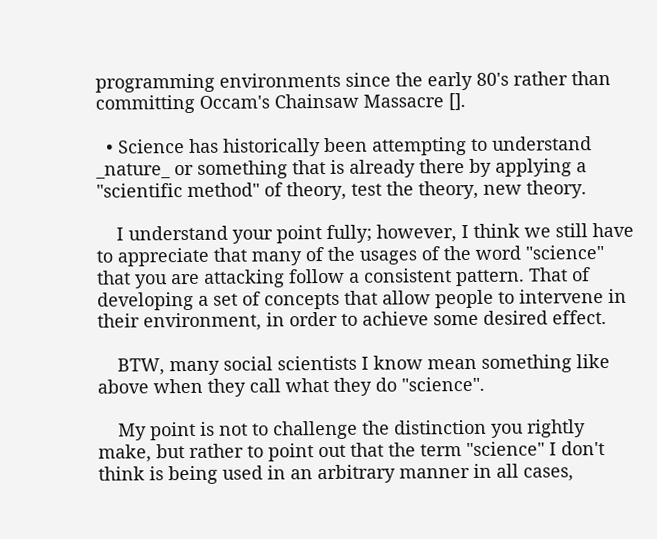programming environments since the early 80's rather than committing Occam's Chainsaw Massacre [].

  • Science has historically been attempting to understand _nature_ or something that is already there by applying a "scientific method" of theory, test the theory, new theory.

    I understand your point fully; however, I think we still have to appreciate that many of the usages of the word "science" that you are attacking follow a consistent pattern. That of developing a set of concepts that allow people to intervene in their environment, in order to achieve some desired effect.

    BTW, many social scientists I know mean something like above when they call what they do "science".

    My point is not to challenge the distinction you rightly make, but rather to point out that the term "science" I don't think is being used in an arbitrary manner in all cases,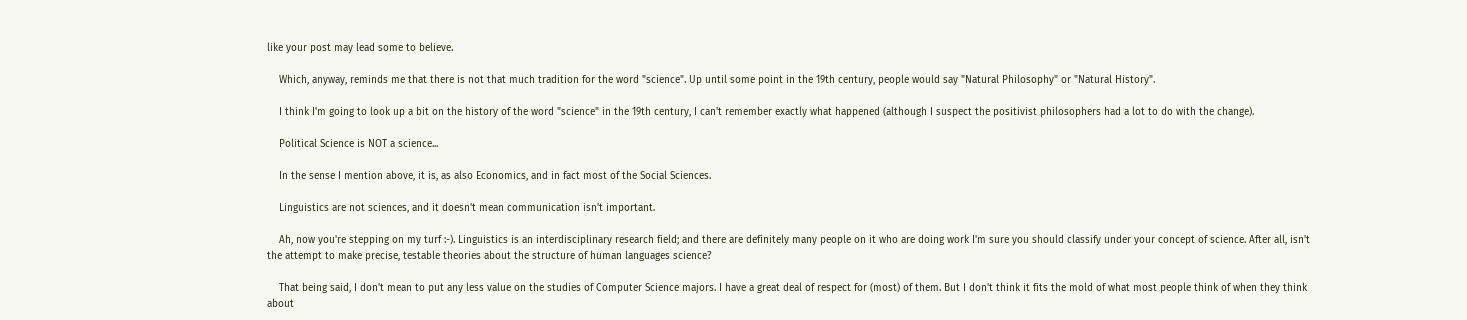like your post may lead some to believe.

    Which, anyway, reminds me that there is not that much tradition for the word "science". Up until some point in the 19th century, people would say "Natural Philosophy" or "Natural History".

    I think I'm going to look up a bit on the history of the word "science" in the 19th century, I can't remember exactly what happened (although I suspect the positivist philosophers had a lot to do with the change).

    Political Science is NOT a science...

    In the sense I mention above, it is, as also Economics, and in fact most of the Social Sciences.

    Linguistics are not sciences, and it doesn't mean communication isn't important.

    Ah, now you're stepping on my turf :-). Linguistics is an interdisciplinary research field; and there are definitely many people on it who are doing work I'm sure you should classify under your concept of science. After all, isn't the attempt to make precise, testable theories about the structure of human languages science?

    That being said, I don't mean to put any less value on the studies of Computer Science majors. I have a great deal of respect for (most) of them. But I don't think it fits the mold of what most people think of when they think about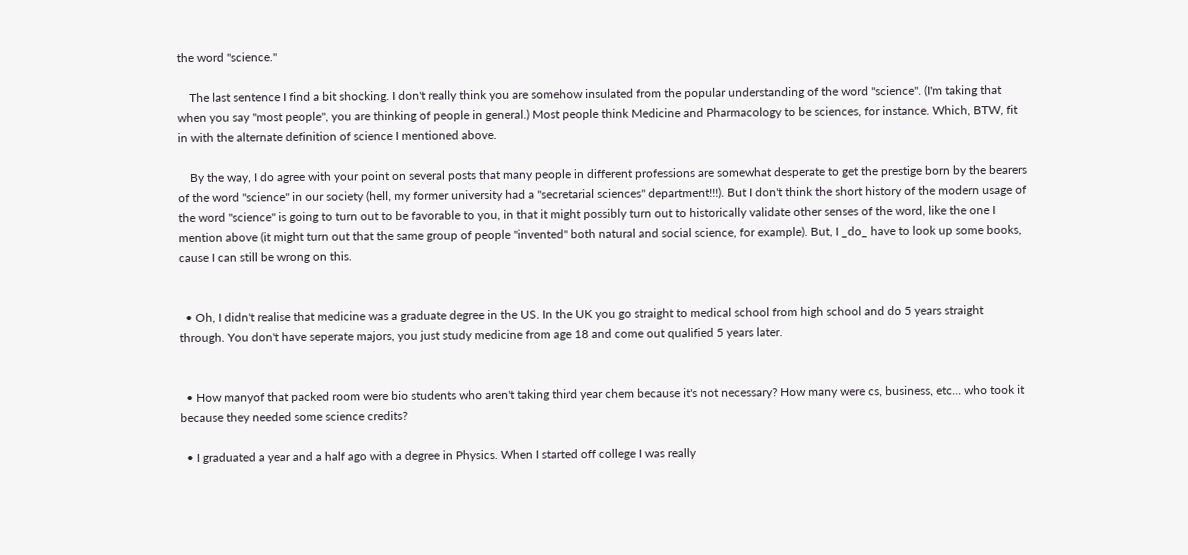the word "science."

    The last sentence I find a bit shocking. I don't really think you are somehow insulated from the popular understanding of the word "science". (I'm taking that when you say "most people", you are thinking of people in general.) Most people think Medicine and Pharmacology to be sciences, for instance. Which, BTW, fit in with the alternate definition of science I mentioned above.

    By the way, I do agree with your point on several posts that many people in different professions are somewhat desperate to get the prestige born by the bearers of the word "science" in our society (hell, my former university had a "secretarial sciences" department!!!). But I don't think the short history of the modern usage of the word "science" is going to turn out to be favorable to you, in that it might possibly turn out to historically validate other senses of the word, like the one I mention above (it might turn out that the same group of people "invented" both natural and social science, for example). But, I _do_ have to look up some books, cause I can still be wrong on this.


  • Oh, I didn't realise that medicine was a graduate degree in the US. In the UK you go straight to medical school from high school and do 5 years straight through. You don't have seperate majors, you just study medicine from age 18 and come out qualified 5 years later.


  • How manyof that packed room were bio students who aren't taking third year chem because it's not necessary? How many were cs, business, etc... who took it because they needed some science credits?

  • I graduated a year and a half ago with a degree in Physics. When I started off college I was really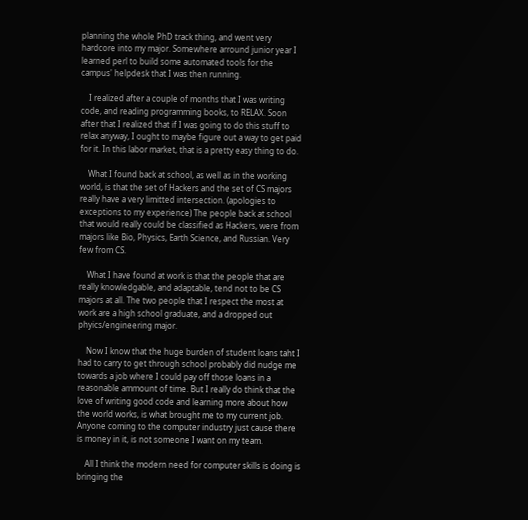planning the whole PhD track thing, and went very hardcore into my major. Somewhere arround junior year I learned perl to build some automated tools for the campus' helpdesk that I was then running.

    I realized after a couple of months that I was writing code, and reading programming books, to RELAX. Soon after that I realized that if I was going to do this stuff to relax anyway, I ought to maybe figure out a way to get paid for it. In this labor market, that is a pretty easy thing to do.

    What I found back at school, as well as in the working world, is that the set of Hackers and the set of CS majors really have a very limitted intersection. (apologies to exceptions to my experience) The people back at school that would really could be classified as Hackers, were from majors like Bio, Physics, Earth Science, and Russian. Very few from CS.

    What I have found at work is that the people that are really knowledgable, and adaptable, tend not to be CS majors at all. The two people that I respect the most at work are a high school graduate, and a dropped out phyics/engineering major.

    Now I know that the huge burden of student loans taht I had to carry to get through school probably did nudge me towards a job where I could pay off those loans in a reasonable ammount of time. But I really do think that the love of writing good code and learning more about how the world works, is what brought me to my current job. Anyone coming to the computer industry just cause there is money in it, is not someone I want on my team.

    All I think the modern need for computer skills is doing is bringing the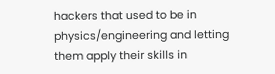hackers that used to be in physics/engineering and letting them apply their skills in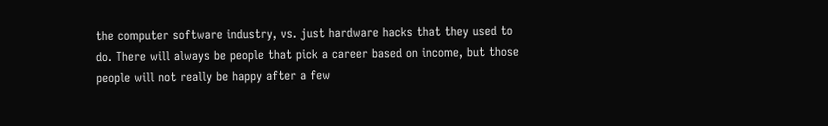the computer software industry, vs. just hardware hacks that they used to do. There will always be people that pick a career based on income, but those people will not really be happy after a few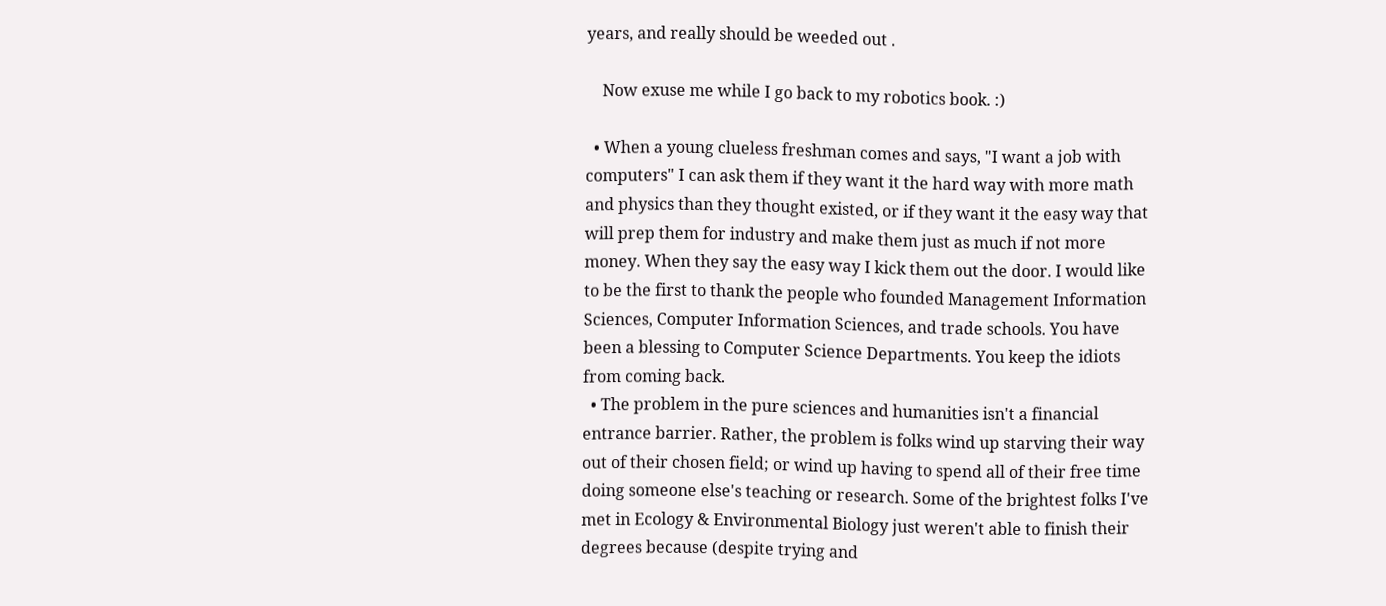years, and really should be weeded out .

    Now exuse me while I go back to my robotics book. :)

  • When a young clueless freshman comes and says, "I want a job with computers" I can ask them if they want it the hard way with more math and physics than they thought existed, or if they want it the easy way that will prep them for industry and make them just as much if not more money. When they say the easy way I kick them out the door. I would like to be the first to thank the people who founded Management Information Sciences, Computer Information Sciences, and trade schools. You have been a blessing to Computer Science Departments. You keep the idiots from coming back.
  • The problem in the pure sciences and humanities isn't a financial entrance barrier. Rather, the problem is folks wind up starving their way out of their chosen field; or wind up having to spend all of their free time doing someone else's teaching or research. Some of the brightest folks I've met in Ecology & Environmental Biology just weren't able to finish their degrees because (despite trying and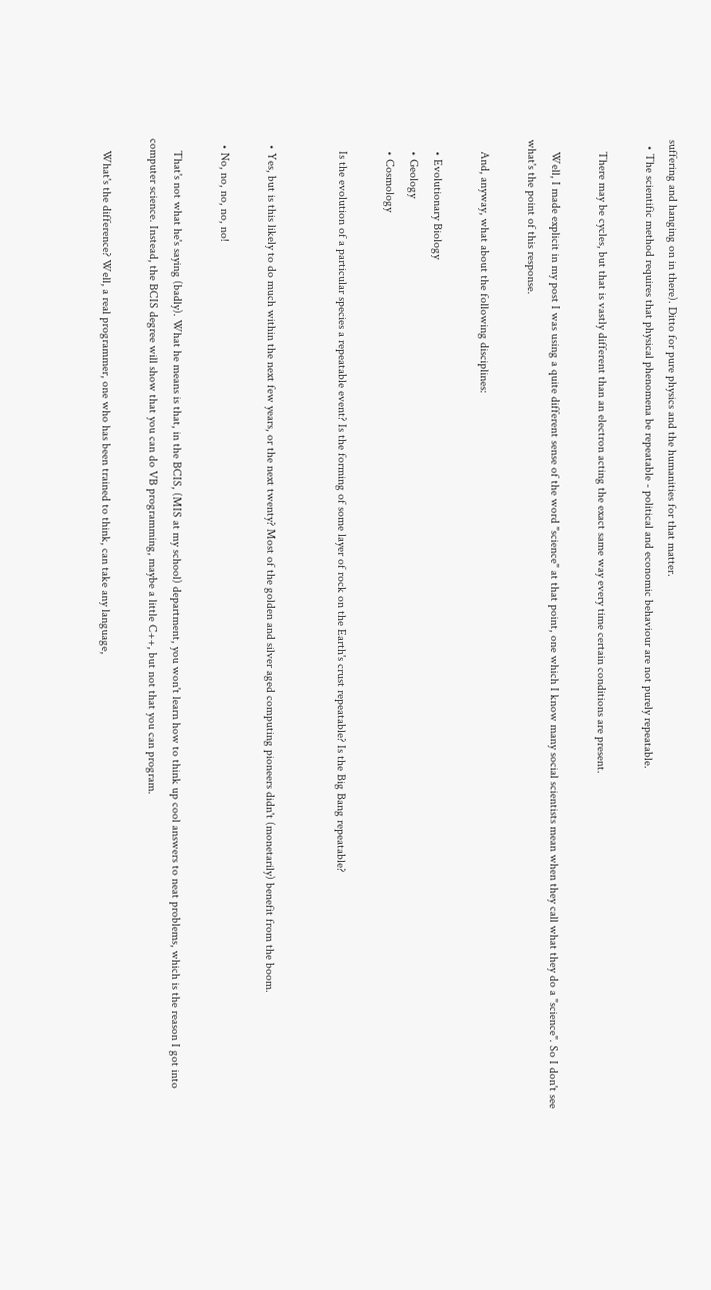suffering and hanging on in there). Ditto for pure physics and the humanities for that matter.
  • The scientific method requires that physical phenomena be repeatable - political and economic behaviour are not purely repeatable.

    There may be cycles, but that is vastly different than an electron acting the exact same way every time certain conditions are present.

    Well, I made explicit in my post I was using a quite different sense of the word "science" at that point, one which I know many social scientists mean when they call what they do a "science". So I don't see what's the point of this response.

    And, anyway, what about the following disciplines:

    • Evolutionary Biology
    • Geology
    • Cosmology

    Is the evolution of a particular species a repeatable event? Is the forming of some layer of rock on the Earth's crust repeatable? Is the Big Bang repeatable?


  • Yes, but is this likely to do much within the next few years, or the next twenty? Most of the golden and silver aged computing pioneers didn't (monetarily) benefit from the boom.

  • No, no, no, no, no!

    That's not what he's saying (badly). What he means is that, in the BCIS, (MIS at my school) department, you won't learn how to think up cool answers to neat problems, which is the reason I got into computer science. Instead, the BCIS degree will show that you can do VB programming, maybe a little C++, but not that you can program.

    What's the difference? Well, a real programmer, one who has been trained to think, can take any language,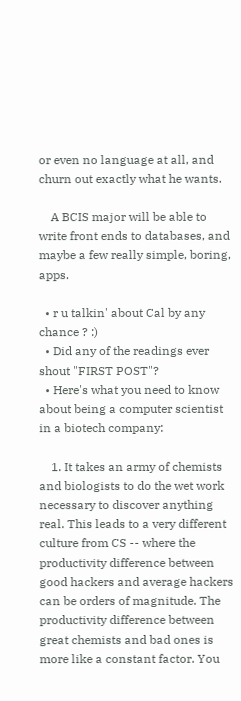or even no language at all, and churn out exactly what he wants.

    A BCIS major will be able to write front ends to databases, and maybe a few really simple, boring, apps.

  • r u talkin' about Cal by any chance ? :)
  • Did any of the readings ever shout "FIRST POST"?
  • Here's what you need to know about being a computer scientist in a biotech company:

    1. It takes an army of chemists and biologists to do the wet work necessary to discover anything real. This leads to a very different culture from CS -- where the productivity difference between good hackers and average hackers can be orders of magnitude. The productivity difference between great chemists and bad ones is more like a constant factor. You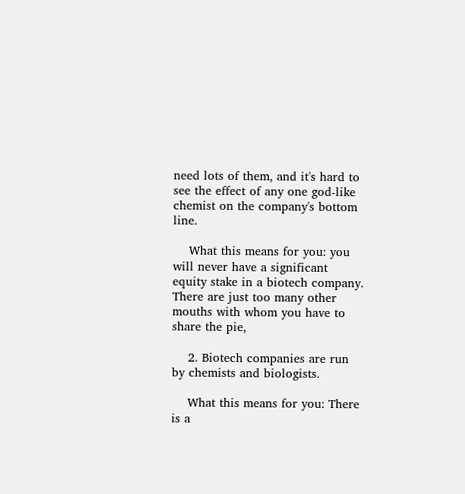need lots of them, and it's hard to see the effect of any one god-like chemist on the company's bottom line.

    What this means for you: you will never have a significant equity stake in a biotech company. There are just too many other mouths with whom you have to share the pie,

    2. Biotech companies are run by chemists and biologists.

    What this means for you: There is a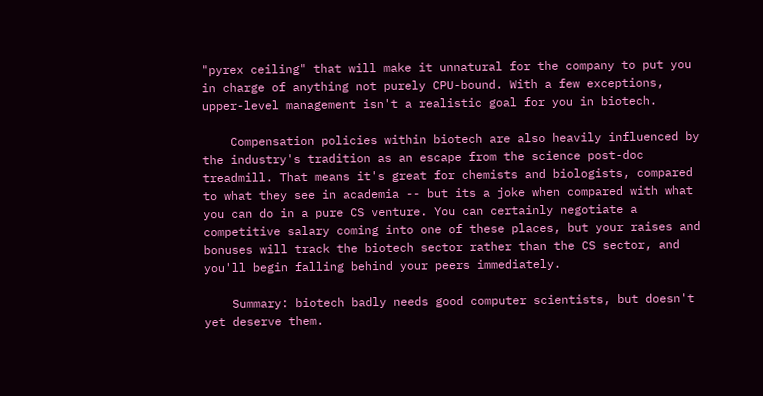"pyrex ceiling" that will make it unnatural for the company to put you in charge of anything not purely CPU-bound. With a few exceptions, upper-level management isn't a realistic goal for you in biotech.

    Compensation policies within biotech are also heavily influenced by the industry's tradition as an escape from the science post-doc treadmill. That means it's great for chemists and biologists, compared to what they see in academia -- but its a joke when compared with what you can do in a pure CS venture. You can certainly negotiate a competitive salary coming into one of these places, but your raises and bonuses will track the biotech sector rather than the CS sector, and you'll begin falling behind your peers immediately.

    Summary: biotech badly needs good computer scientists, but doesn't yet deserve them.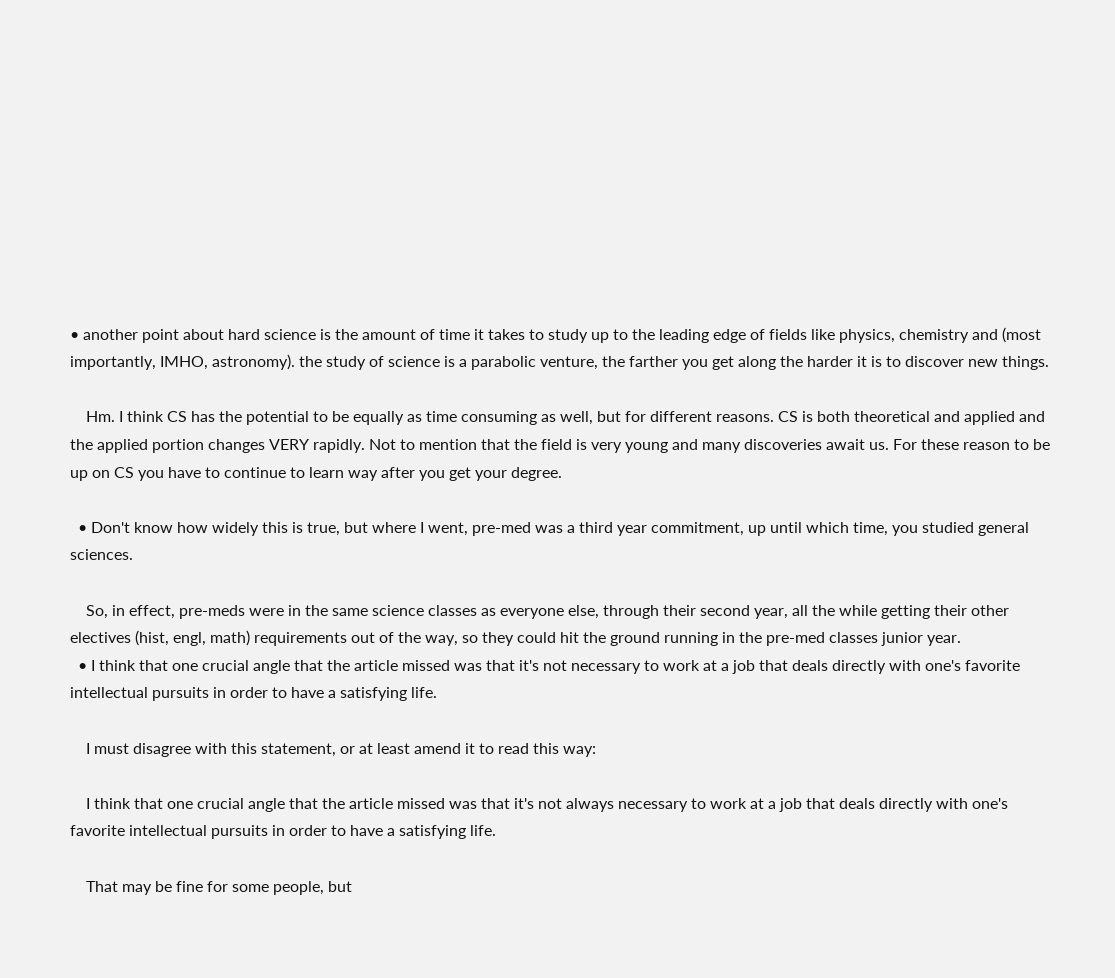• another point about hard science is the amount of time it takes to study up to the leading edge of fields like physics, chemistry and (most importantly, IMHO, astronomy). the study of science is a parabolic venture, the farther you get along the harder it is to discover new things.

    Hm. I think CS has the potential to be equally as time consuming as well, but for different reasons. CS is both theoretical and applied and the applied portion changes VERY rapidly. Not to mention that the field is very young and many discoveries await us. For these reason to be up on CS you have to continue to learn way after you get your degree.

  • Don't know how widely this is true, but where I went, pre-med was a third year commitment, up until which time, you studied general sciences.

    So, in effect, pre-meds were in the same science classes as everyone else, through their second year, all the while getting their other electives (hist, engl, math) requirements out of the way, so they could hit the ground running in the pre-med classes junior year.
  • I think that one crucial angle that the article missed was that it's not necessary to work at a job that deals directly with one's favorite intellectual pursuits in order to have a satisfying life.

    I must disagree with this statement, or at least amend it to read this way:

    I think that one crucial angle that the article missed was that it's not always necessary to work at a job that deals directly with one's favorite intellectual pursuits in order to have a satisfying life.

    That may be fine for some people, but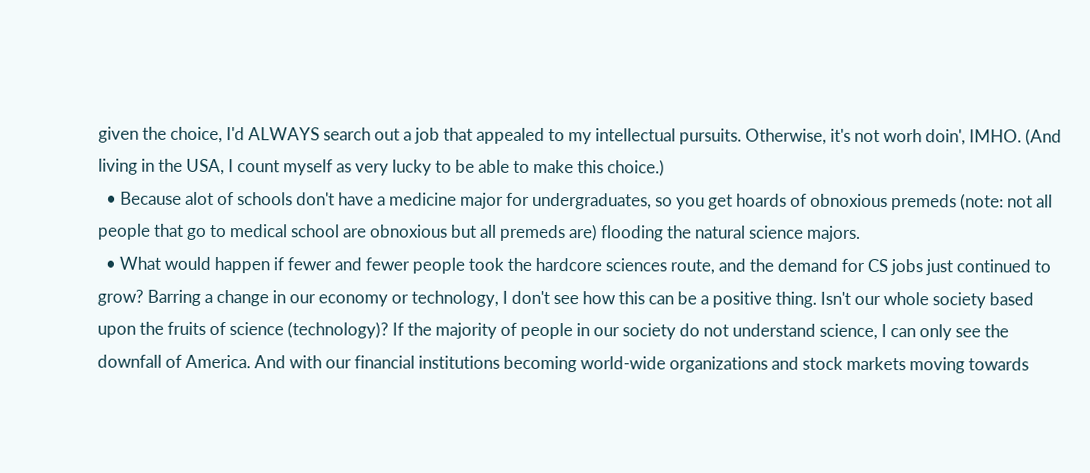given the choice, I'd ALWAYS search out a job that appealed to my intellectual pursuits. Otherwise, it's not worh doin', IMHO. (And living in the USA, I count myself as very lucky to be able to make this choice.)
  • Because alot of schools don't have a medicine major for undergraduates, so you get hoards of obnoxious premeds (note: not all people that go to medical school are obnoxious but all premeds are) flooding the natural science majors.
  • What would happen if fewer and fewer people took the hardcore sciences route, and the demand for CS jobs just continued to grow? Barring a change in our economy or technology, I don't see how this can be a positive thing. Isn't our whole society based upon the fruits of science (technology)? If the majority of people in our society do not understand science, I can only see the downfall of America. And with our financial institutions becoming world-wide organizations and stock markets moving towards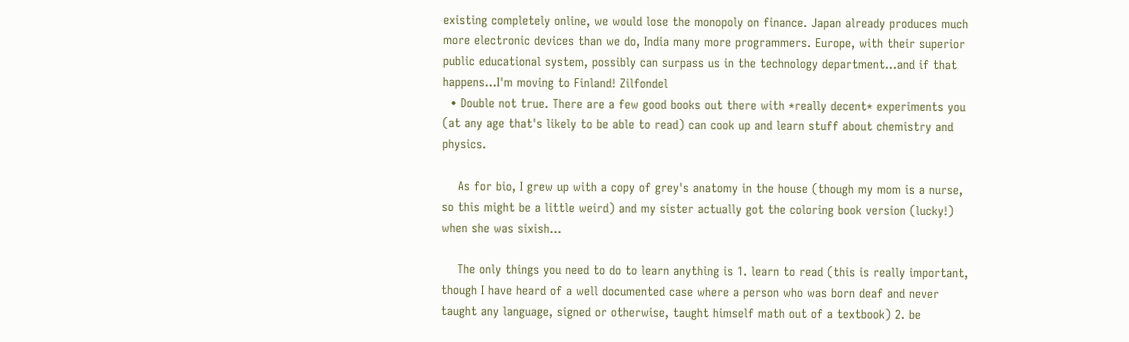existing completely online, we would lose the monopoly on finance. Japan already produces much more electronic devices than we do, India many more programmers. Europe, with their superior public educational system, possibly can surpass us in the technology department...and if that happens...I'm moving to Finland! Zilfondel
  • Double not true. There are a few good books out there with *really decent* experiments you (at any age that's likely to be able to read) can cook up and learn stuff about chemistry and physics.

    As for bio, I grew up with a copy of grey's anatomy in the house (though my mom is a nurse, so this might be a little weird) and my sister actually got the coloring book version (lucky!) when she was sixish...

    The only things you need to do to learn anything is 1. learn to read (this is really important, though I have heard of a well documented case where a person who was born deaf and never taught any language, signed or otherwise, taught himself math out of a textbook) 2. be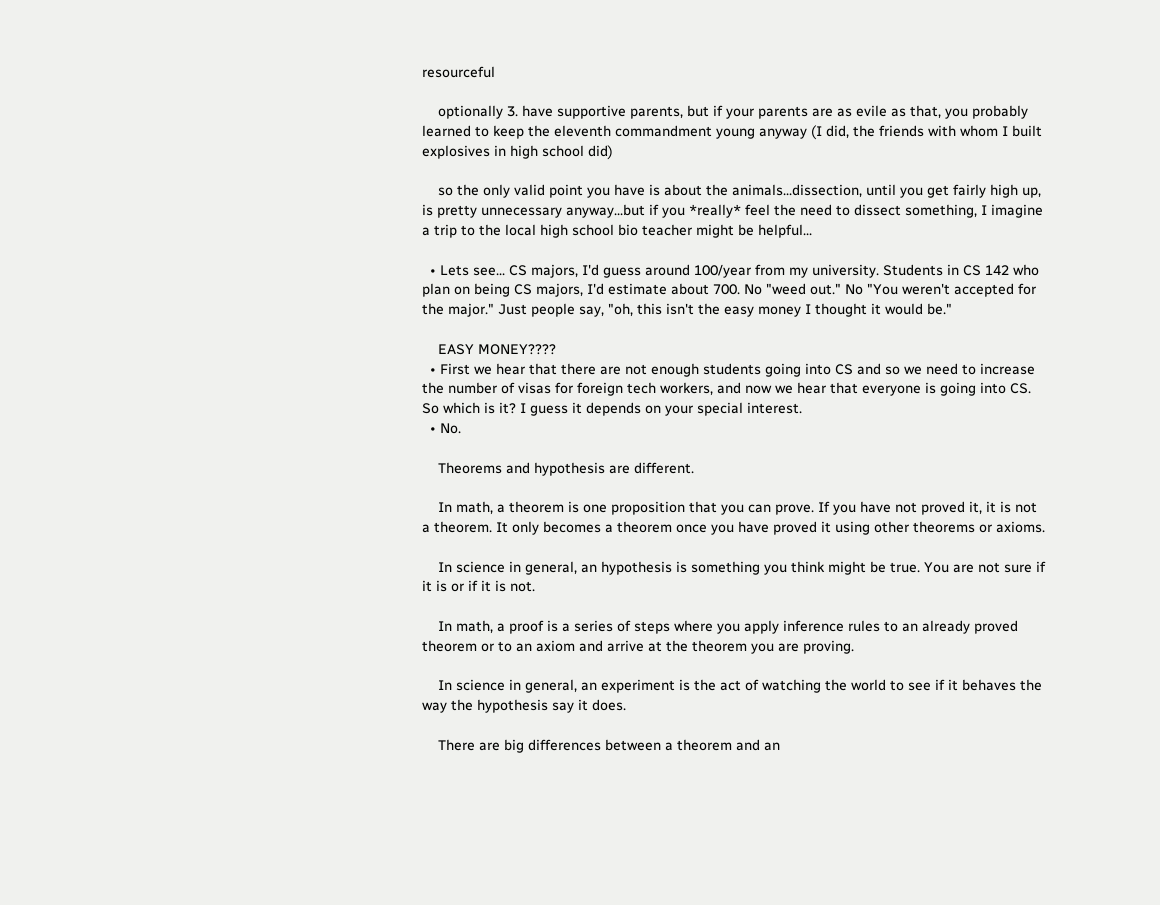resourceful

    optionally 3. have supportive parents, but if your parents are as evile as that, you probably learned to keep the eleventh commandment young anyway (I did, the friends with whom I built explosives in high school did)

    so the only valid point you have is about the animals...dissection, until you get fairly high up, is pretty unnecessary anyway...but if you *really* feel the need to dissect something, I imagine a trip to the local high school bio teacher might be helpful...

  • Lets see... CS majors, I'd guess around 100/year from my university. Students in CS 142 who plan on being CS majors, I'd estimate about 700. No "weed out." No "You weren't accepted for the major." Just people say, "oh, this isn't the easy money I thought it would be."

    EASY MONEY????
  • First we hear that there are not enough students going into CS and so we need to increase the number of visas for foreign tech workers, and now we hear that everyone is going into CS. So which is it? I guess it depends on your special interest.
  • No.

    Theorems and hypothesis are different.

    In math, a theorem is one proposition that you can prove. If you have not proved it, it is not a theorem. It only becomes a theorem once you have proved it using other theorems or axioms.

    In science in general, an hypothesis is something you think might be true. You are not sure if it is or if it is not.

    In math, a proof is a series of steps where you apply inference rules to an already proved theorem or to an axiom and arrive at the theorem you are proving.

    In science in general, an experiment is the act of watching the world to see if it behaves the way the hypothesis say it does.

    There are big differences between a theorem and an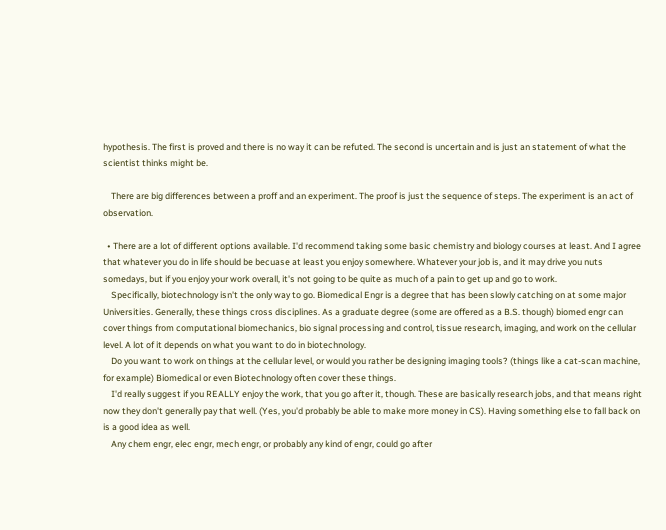hypothesis. The first is proved and there is no way it can be refuted. The second is uncertain and is just an statement of what the scientist thinks might be.

    There are big differences between a proff and an experiment. The proof is just the sequence of steps. The experiment is an act of observation.

  • There are a lot of different options available. I'd recommend taking some basic chemistry and biology courses at least. And I agree that whatever you do in life should be becuase at least you enjoy somewhere. Whatever your job is, and it may drive you nuts somedays, but if you enjoy your work overall, it's not going to be quite as much of a pain to get up and go to work.
    Specifically, biotechnology isn't the only way to go. Biomedical Engr is a degree that has been slowly catching on at some major Universities. Generally, these things cross disciplines. As a graduate degree (some are offered as a B.S. though) biomed engr can cover things from computational biomechanics, bio signal processing and control, tissue research, imaging, and work on the cellular level. A lot of it depends on what you want to do in biotechnology.
    Do you want to work on things at the cellular level, or would you rather be designing imaging tools? (things like a cat-scan machine, for example) Biomedical or even Biotechnology often cover these things.
    I'd really suggest if you REALLY enjoy the work, that you go after it, though. These are basically research jobs, and that means right now they don't generally pay that well. (Yes, you'd probably be able to make more money in CS). Having something else to fall back on is a good idea as well.
    Any chem engr, elec engr, mech engr, or probably any kind of engr, could go after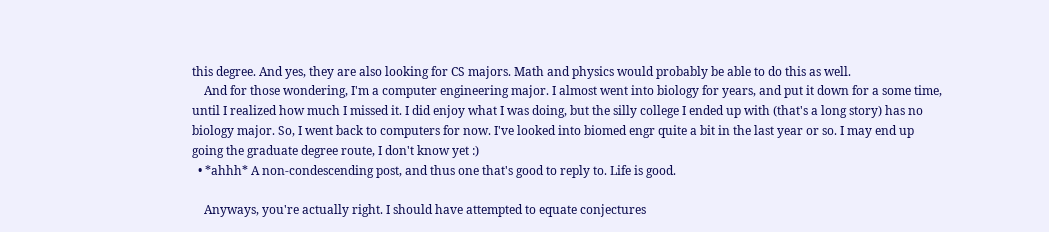this degree. And yes, they are also looking for CS majors. Math and physics would probably be able to do this as well.
    And for those wondering, I'm a computer engineering major. I almost went into biology for years, and put it down for a some time, until I realized how much I missed it. I did enjoy what I was doing, but the silly college I ended up with (that's a long story) has no biology major. So, I went back to computers for now. I've looked into biomed engr quite a bit in the last year or so. I may end up going the graduate degree route, I don't know yet :)
  • *ahhh* A non-condescending post, and thus one that's good to reply to. Life is good.

    Anyways, you're actually right. I should have attempted to equate conjectures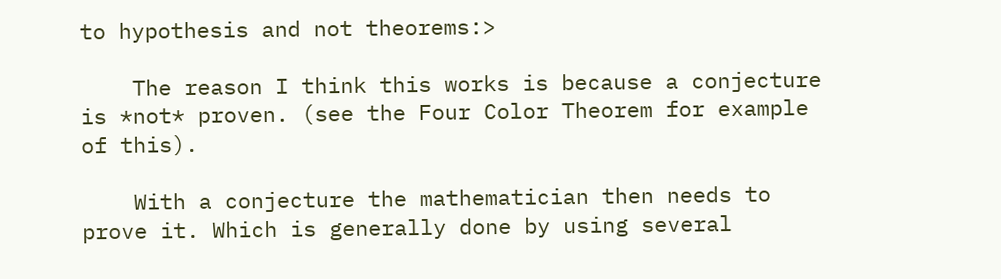to hypothesis and not theorems:>

    The reason I think this works is because a conjecture is *not* proven. (see the Four Color Theorem for example of this).

    With a conjecture the mathematician then needs to prove it. Which is generally done by using several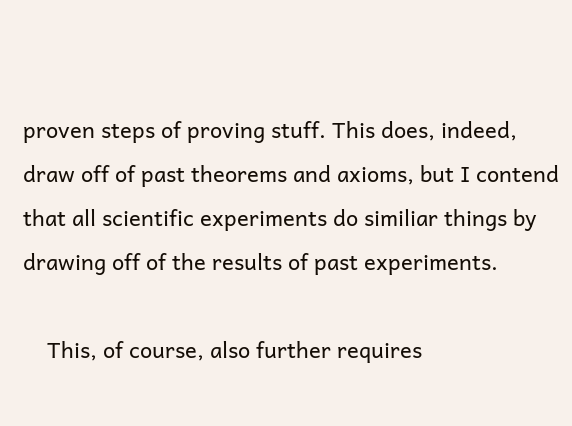proven steps of proving stuff. This does, indeed, draw off of past theorems and axioms, but I contend that all scientific experiments do similiar things by drawing off of the results of past experiments.

    This, of course, also further requires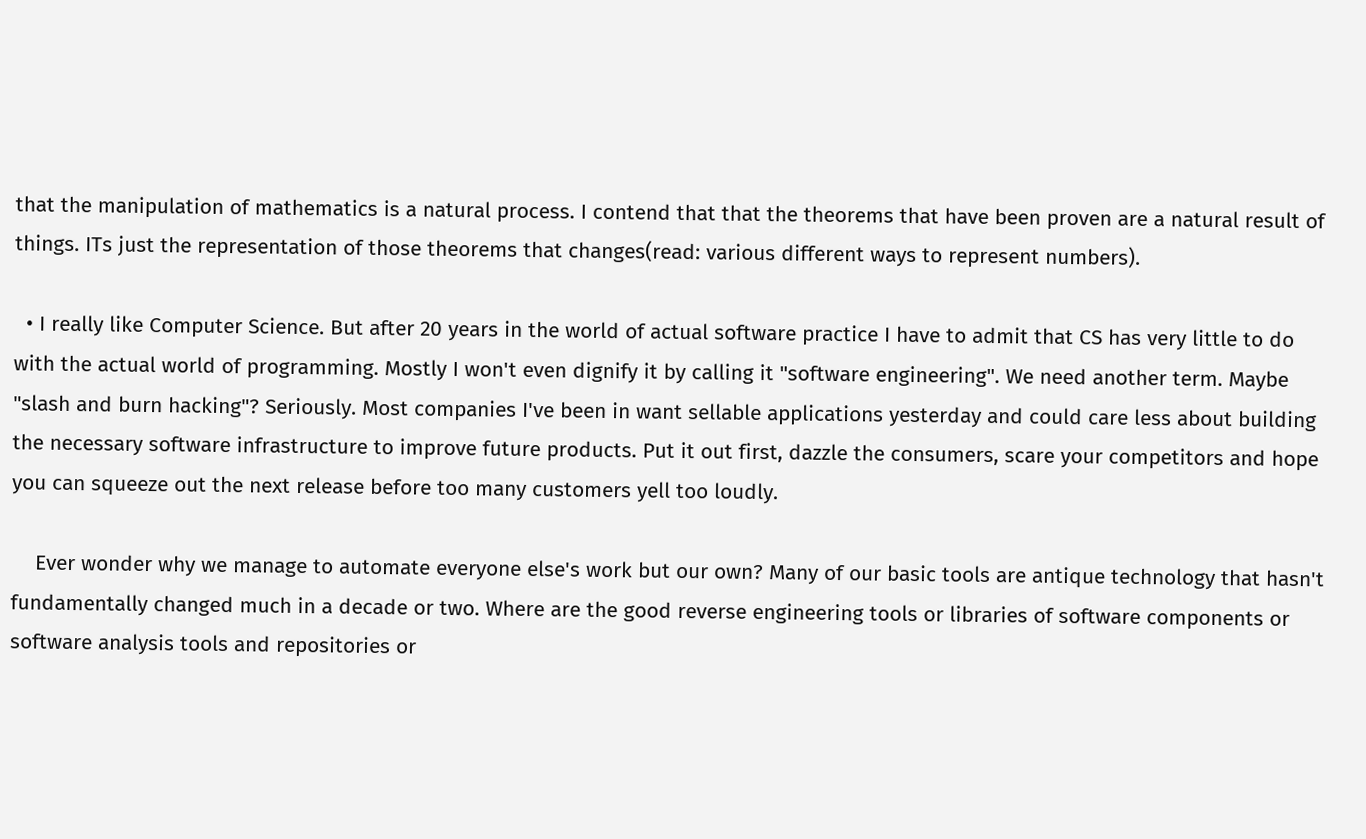that the manipulation of mathematics is a natural process. I contend that that the theorems that have been proven are a natural result of things. ITs just the representation of those theorems that changes(read: various different ways to represent numbers).

  • I really like Computer Science. But after 20 years in the world of actual software practice I have to admit that CS has very little to do with the actual world of programming. Mostly I won't even dignify it by calling it "software engineering". We need another term. Maybe "slash and burn hacking"? Seriously. Most companies I've been in want sellable applications yesterday and could care less about building the necessary software infrastructure to improve future products. Put it out first, dazzle the consumers, scare your competitors and hope you can squeeze out the next release before too many customers yell too loudly.

    Ever wonder why we manage to automate everyone else's work but our own? Many of our basic tools are antique technology that hasn't fundamentally changed much in a decade or two. Where are the good reverse engineering tools or libraries of software components or software analysis tools and repositories or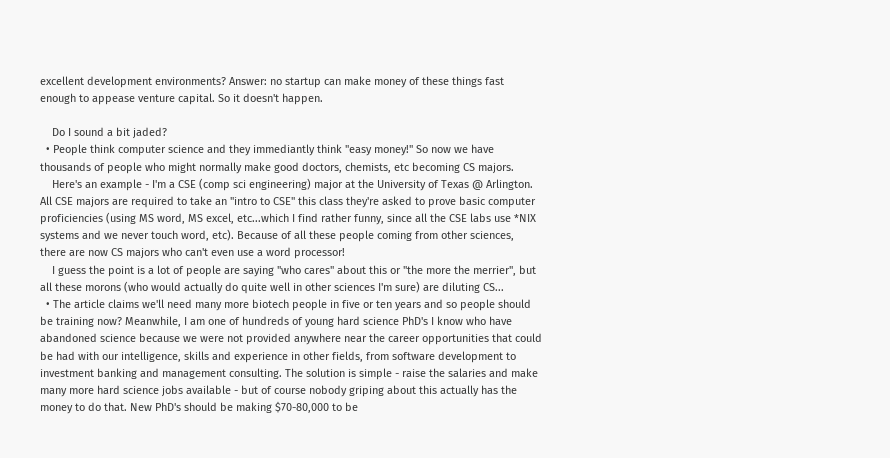excellent development environments? Answer: no startup can make money of these things fast enough to appease venture capital. So it doesn't happen.

    Do I sound a bit jaded?
  • People think computer science and they immediantly think "easy money!" So now we have thousands of people who might normally make good doctors, chemists, etc becoming CS majors.
    Here's an example - I'm a CSE (comp sci engineering) major at the University of Texas @ Arlington. All CSE majors are required to take an "intro to CSE" this class they're asked to prove basic computer proficiencies (using MS word, MS excel, etc...which I find rather funny, since all the CSE labs use *NIX systems and we never touch word, etc). Because of all these people coming from other sciences, there are now CS majors who can't even use a word processor!
    I guess the point is a lot of people are saying "who cares" about this or "the more the merrier", but all these morons (who would actually do quite well in other sciences I'm sure) are diluting CS...
  • The article claims we'll need many more biotech people in five or ten years and so people should be training now? Meanwhile, I am one of hundreds of young hard science PhD's I know who have abandoned science because we were not provided anywhere near the career opportunities that could be had with our intelligence, skills and experience in other fields, from software development to investment banking and management consulting. The solution is simple - raise the salaries and make many more hard science jobs available - but of course nobody griping about this actually has the money to do that. New PhD's should be making $70-80,000 to be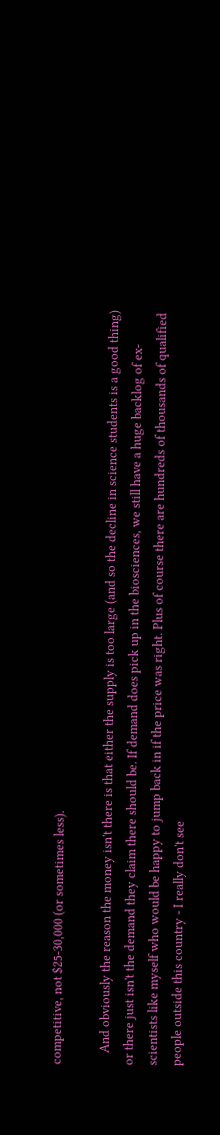competitive, not $25-30,000 (or sometimes less).

    And obviously the reason the money isn't there is that either the supply is too large (and so the decline in science students is a good thing) or there just isn't the demand they claim there should be. If demand does pick up in the biosciences, we still have a huge backlog of ex-scientists like myself who would be happy to jump back in if the price was right. Plus of course there are hundreds of thousands of qualified people outside this country - I really don't see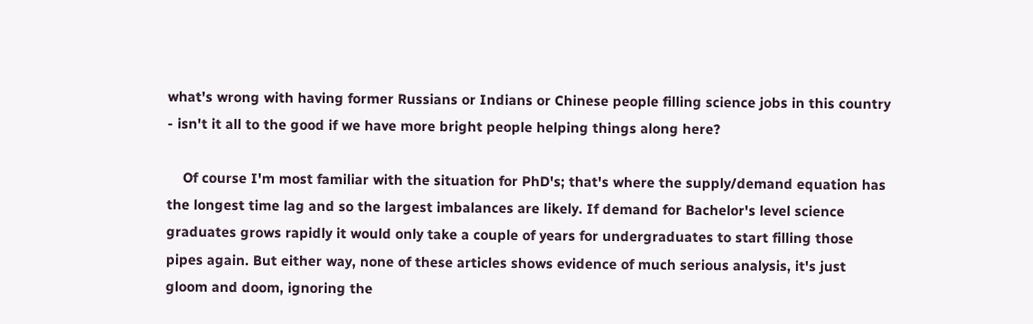what's wrong with having former Russians or Indians or Chinese people filling science jobs in this country - isn't it all to the good if we have more bright people helping things along here?

    Of course I'm most familiar with the situation for PhD's; that's where the supply/demand equation has the longest time lag and so the largest imbalances are likely. If demand for Bachelor's level science graduates grows rapidly it would only take a couple of years for undergraduates to start filling those pipes again. But either way, none of these articles shows evidence of much serious analysis, it's just gloom and doom, ignoring the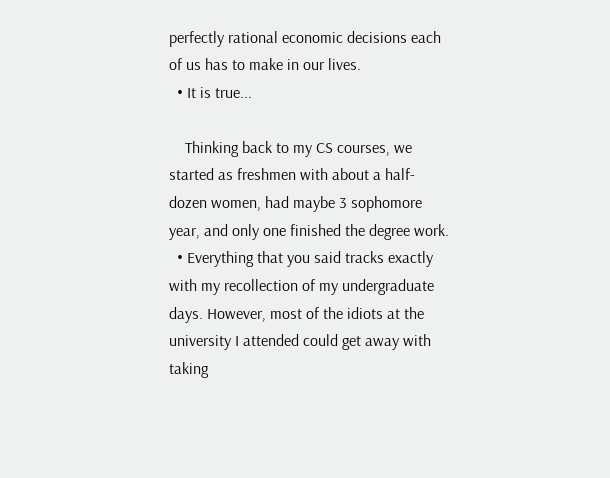perfectly rational economic decisions each of us has to make in our lives.
  • It is true...

    Thinking back to my CS courses, we started as freshmen with about a half-dozen women, had maybe 3 sophomore year, and only one finished the degree work.
  • Everything that you said tracks exactly with my recollection of my undergraduate days. However, most of the idiots at the university I attended could get away with taking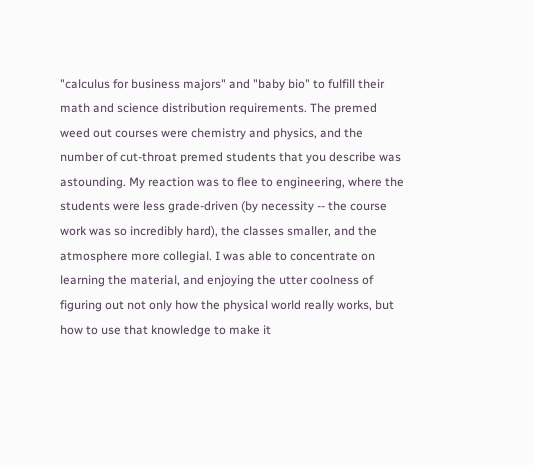"calculus for business majors" and "baby bio" to fulfill their math and science distribution requirements. The premed weed out courses were chemistry and physics, and the number of cut-throat premed students that you describe was astounding. My reaction was to flee to engineering, where the students were less grade-driven (by necessity -- the course work was so incredibly hard), the classes smaller, and the atmosphere more collegial. I was able to concentrate on learning the material, and enjoying the utter coolness of figuring out not only how the physical world really works, but how to use that knowledge to make it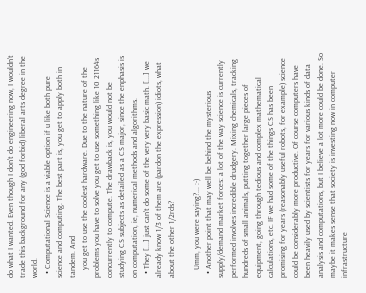do what I wanted. Even though I don't do engineering now, I wouldn't trade this background for any (god forbid) liberal arts degree in the world.
  • Computational Science is a viable option if u like both pure science and computing. The best part is, you get to apply both in tandem. And
    you get to use the coolest hardware. Due to the nature of the problems you have to solve you get to use something like 10 21164s concurrently to compute. The drawback is, you would not be studying CS subjects as detailed as a CS major, since the enphasis is on computation, ie, numerical methods and algorithms.
  • They [...] just can't do some of the very very basic math. [...] we already know 1/3 of them are (pardon the expression) idiots, what about the other 1/2rds?

    Umm, you were saying?... :-)
  • Another point that may well be behind the mysterious supply/demand market forces: a lot of the way science is currently performed involves incredible drudgery. Mixing chemicals, tracking hundreds of small animals, putting together large pieces of equipment, going through tedious and complex mathematical calculations, etc. IF we had some of the things CS has been promising for years (reasonably useful robots, for example) science could be considerably more productive. Of course computers have been heavily used by scientists for years for various kinds of data analysis and computations, but I believe a lot more could be done. So maybe it makes sense that society is investing now in computer infrastructure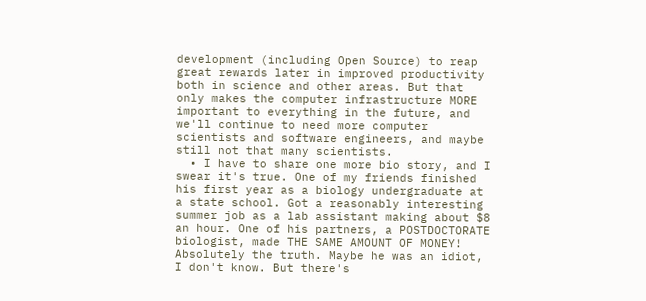development (including Open Source) to reap great rewards later in improved productivity both in science and other areas. But that only makes the computer infrastructure MORE important to everything in the future, and we'll continue to need more computer scientists and software engineers, and maybe still not that many scientists.
  • I have to share one more bio story, and I swear it's true. One of my friends finished his first year as a biology undergraduate at a state school. Got a reasonably interesting summer job as a lab assistant making about $8 an hour. One of his partners, a POSTDOCTORATE biologist, made THE SAME AMOUNT OF MONEY! Absolutely the truth. Maybe he was an idiot, I don't know. But there's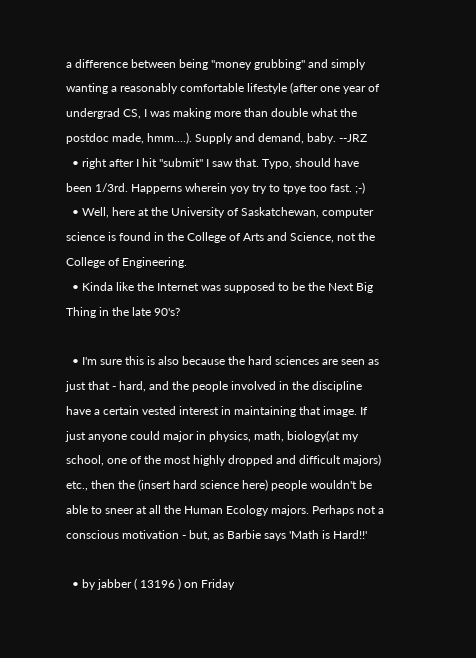a difference between being "money grubbing" and simply wanting a reasonably comfortable lifestyle (after one year of undergrad CS, I was making more than double what the postdoc made, hmm....). Supply and demand, baby. --JRZ
  • right after I hit "submit" I saw that. Typo, should have been 1/3rd. Happerns wherein yoy try to tpye too fast. ;-)
  • Well, here at the University of Saskatchewan, computer science is found in the College of Arts and Science, not the College of Engineering.
  • Kinda like the Internet was supposed to be the Next Big Thing in the late 90's?

  • I'm sure this is also because the hard sciences are seen as just that - hard, and the people involved in the discipline have a certain vested interest in maintaining that image. If just anyone could major in physics, math, biology(at my school, one of the most highly dropped and difficult majors) etc., then the (insert hard science here) people wouldn't be able to sneer at all the Human Ecology majors. Perhaps not a conscious motivation - but, as Barbie says 'Math is Hard!!'

  • by jabber ( 13196 ) on Friday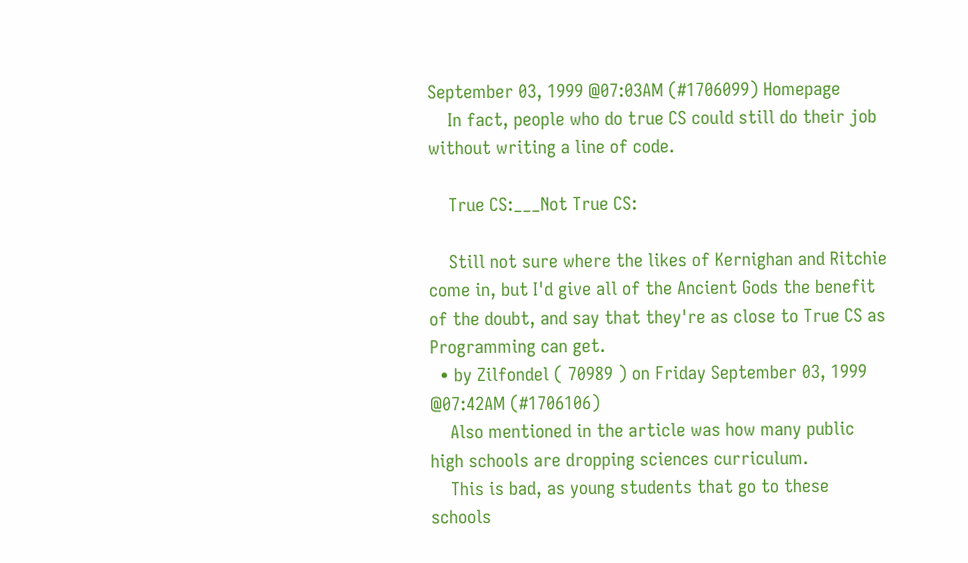September 03, 1999 @07:03AM (#1706099) Homepage
    In fact, people who do true CS could still do their job without writing a line of code.

    True CS:___Not True CS:

    Still not sure where the likes of Kernighan and Ritchie come in, but I'd give all of the Ancient Gods the benefit of the doubt, and say that they're as close to True CS as Programming can get.
  • by Zilfondel ( 70989 ) on Friday September 03, 1999 @07:42AM (#1706106)
    Also mentioned in the article was how many public high schools are dropping sciences curriculum.
    This is bad, as young students that go to these schools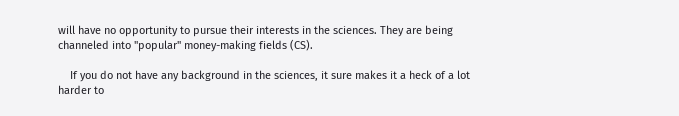will have no opportunity to pursue their interests in the sciences. They are being channeled into "popular" money-making fields (CS).

    If you do not have any background in the sciences, it sure makes it a heck of a lot harder to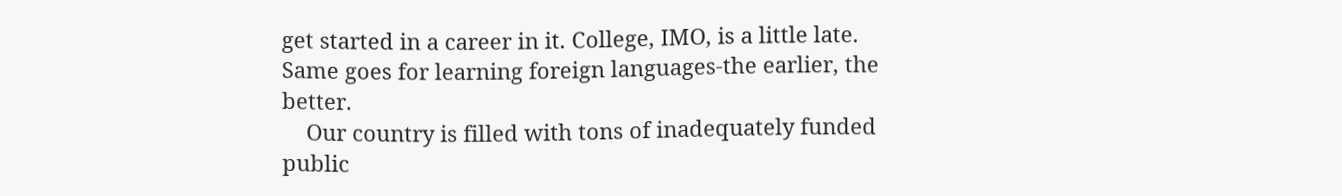get started in a career in it. College, IMO, is a little late. Same goes for learning foreign languages-the earlier, the better.
    Our country is filled with tons of inadequately funded public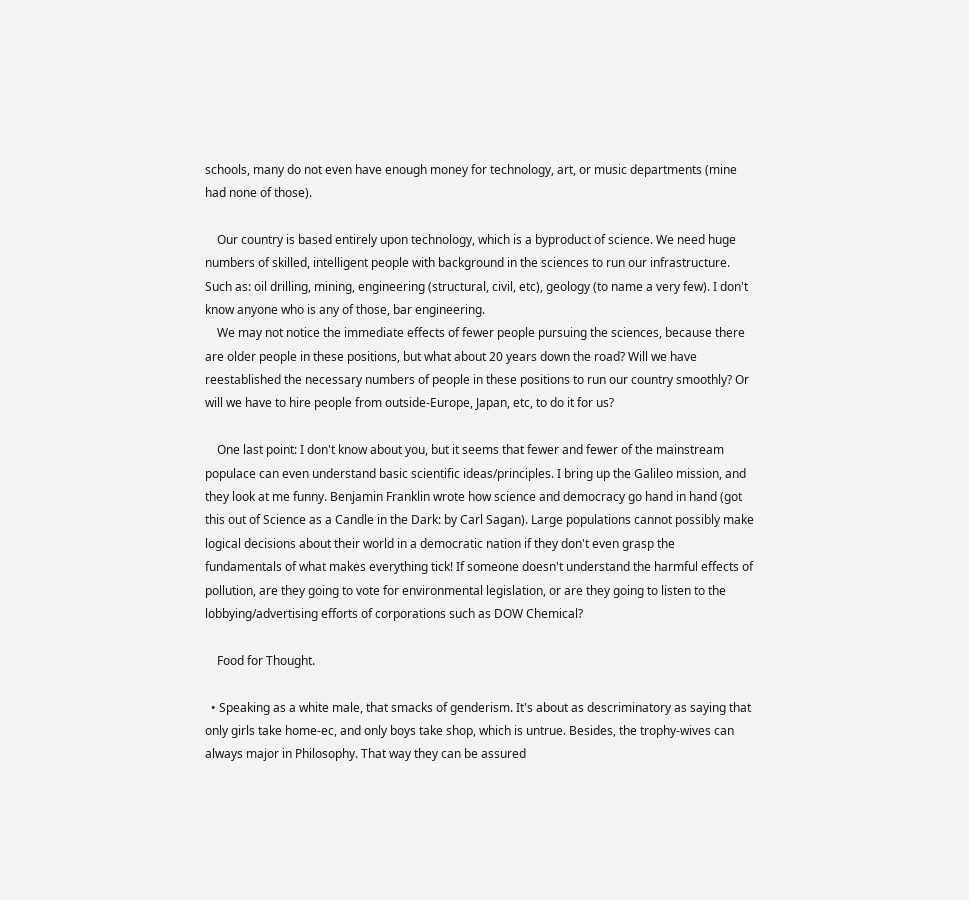schools, many do not even have enough money for technology, art, or music departments (mine had none of those).

    Our country is based entirely upon technology, which is a byproduct of science. We need huge numbers of skilled, intelligent people with background in the sciences to run our infrastructure. Such as: oil drilling, mining, engineering (structural, civil, etc), geology (to name a very few). I don't know anyone who is any of those, bar engineering.
    We may not notice the immediate effects of fewer people pursuing the sciences, because there are older people in these positions, but what about 20 years down the road? Will we have reestablished the necessary numbers of people in these positions to run our country smoothly? Or will we have to hire people from outside-Europe, Japan, etc, to do it for us?

    One last point: I don't know about you, but it seems that fewer and fewer of the mainstream populace can even understand basic scientific ideas/principles. I bring up the Galileo mission, and they look at me funny. Benjamin Franklin wrote how science and democracy go hand in hand (got this out of Science as a Candle in the Dark: by Carl Sagan). Large populations cannot possibly make logical decisions about their world in a democratic nation if they don't even grasp the fundamentals of what makes everything tick! If someone doesn't understand the harmful effects of pollution, are they going to vote for environmental legislation, or are they going to listen to the lobbying/advertising efforts of corporations such as DOW Chemical?

    Food for Thought.

  • Speaking as a white male, that smacks of genderism. It's about as descriminatory as saying that only girls take home-ec, and only boys take shop, which is untrue. Besides, the trophy-wives can always major in Philosophy. That way they can be assured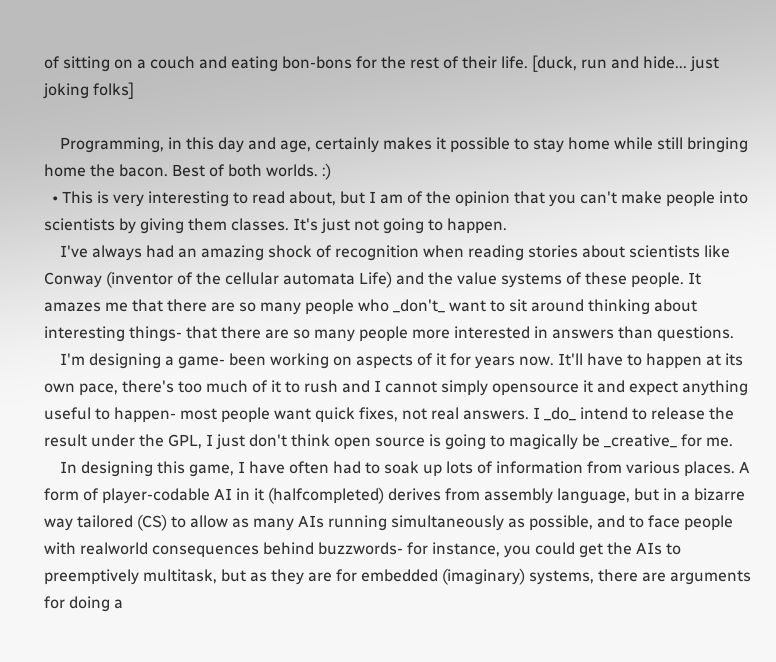of sitting on a couch and eating bon-bons for the rest of their life. [duck, run and hide... just joking folks]

    Programming, in this day and age, certainly makes it possible to stay home while still bringing home the bacon. Best of both worlds. :)
  • This is very interesting to read about, but I am of the opinion that you can't make people into scientists by giving them classes. It's just not going to happen.
    I've always had an amazing shock of recognition when reading stories about scientists like Conway (inventor of the cellular automata Life) and the value systems of these people. It amazes me that there are so many people who _don't_ want to sit around thinking about interesting things- that there are so many people more interested in answers than questions.
    I'm designing a game- been working on aspects of it for years now. It'll have to happen at its own pace, there's too much of it to rush and I cannot simply opensource it and expect anything useful to happen- most people want quick fixes, not real answers. I _do_ intend to release the result under the GPL, I just don't think open source is going to magically be _creative_ for me.
    In designing this game, I have often had to soak up lots of information from various places. A form of player-codable AI in it (halfcompleted) derives from assembly language, but in a bizarre way tailored (CS) to allow as many AIs running simultaneously as possible, and to face people with realworld consequences behind buzzwords- for instance, you could get the AIs to preemptively multitask, but as they are for embedded (imaginary) systems, there are arguments for doing a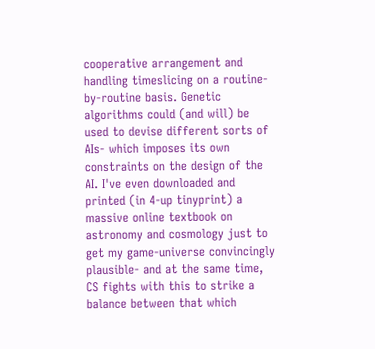cooperative arrangement and handling timeslicing on a routine-by-routine basis. Genetic algorithms could (and will) be used to devise different sorts of AIs- which imposes its own constraints on the design of the AI. I've even downloaded and printed (in 4-up tinyprint) a massive online textbook on astronomy and cosmology just to get my game-universe convincingly plausible- and at the same time, CS fights with this to strike a balance between that which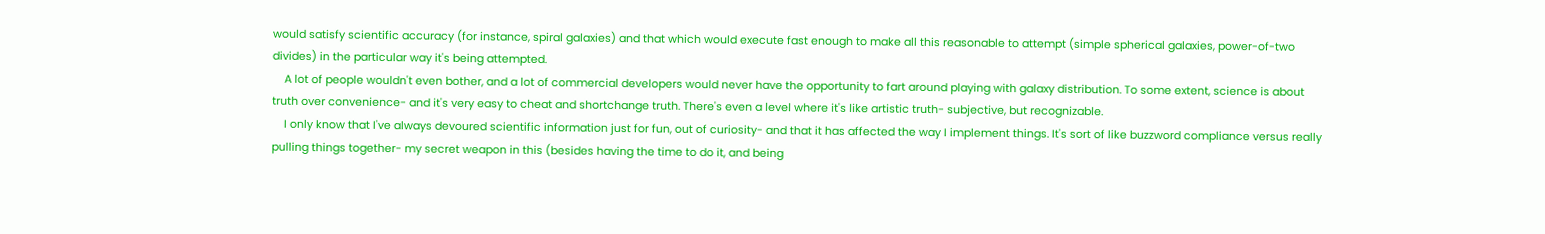would satisfy scientific accuracy (for instance, spiral galaxies) and that which would execute fast enough to make all this reasonable to attempt (simple spherical galaxies, power-of-two divides) in the particular way it's being attempted.
    A lot of people wouldn't even bother, and a lot of commercial developers would never have the opportunity to fart around playing with galaxy distribution. To some extent, science is about truth over convenience- and it's very easy to cheat and shortchange truth. There's even a level where it's like artistic truth- subjective, but recognizable.
    I only know that I've always devoured scientific information just for fun, out of curiosity- and that it has affected the way I implement things. It's sort of like buzzword compliance versus really pulling things together- my secret weapon in this (besides having the time to do it, and being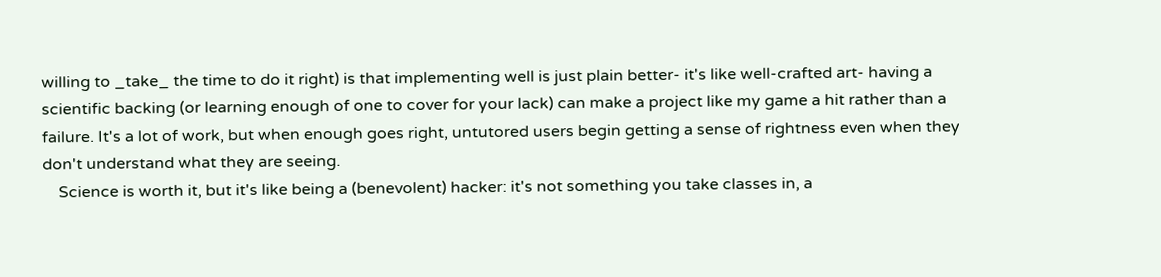willing to _take_ the time to do it right) is that implementing well is just plain better- it's like well-crafted art- having a scientific backing (or learning enough of one to cover for your lack) can make a project like my game a hit rather than a failure. It's a lot of work, but when enough goes right, untutored users begin getting a sense of rightness even when they don't understand what they are seeing.
    Science is worth it, but it's like being a (benevolent) hacker: it's not something you take classes in, a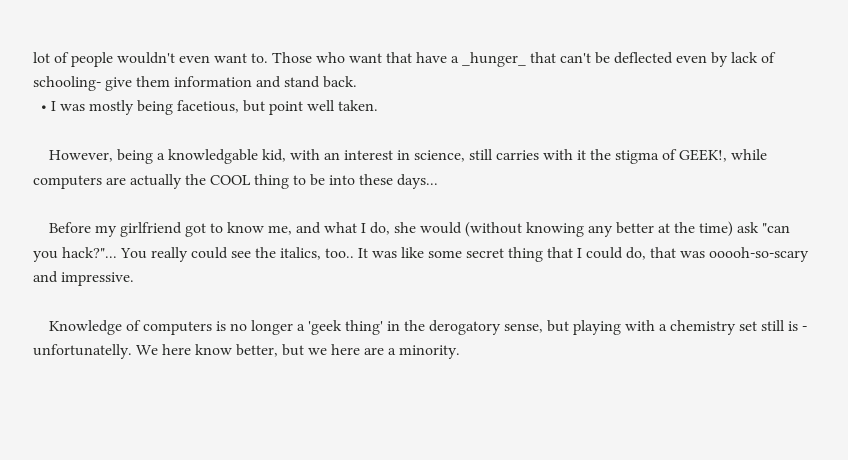lot of people wouldn't even want to. Those who want that have a _hunger_ that can't be deflected even by lack of schooling- give them information and stand back.
  • I was mostly being facetious, but point well taken.

    However, being a knowledgable kid, with an interest in science, still carries with it the stigma of GEEK!, while computers are actually the COOL thing to be into these days...

    Before my girlfriend got to know me, and what I do, she would (without knowing any better at the time) ask "can you hack?"... You really could see the italics, too.. It was like some secret thing that I could do, that was ooooh-so-scary and impressive.

    Knowledge of computers is no longer a 'geek thing' in the derogatory sense, but playing with a chemistry set still is - unfortunatelly. We here know better, but we here are a minority.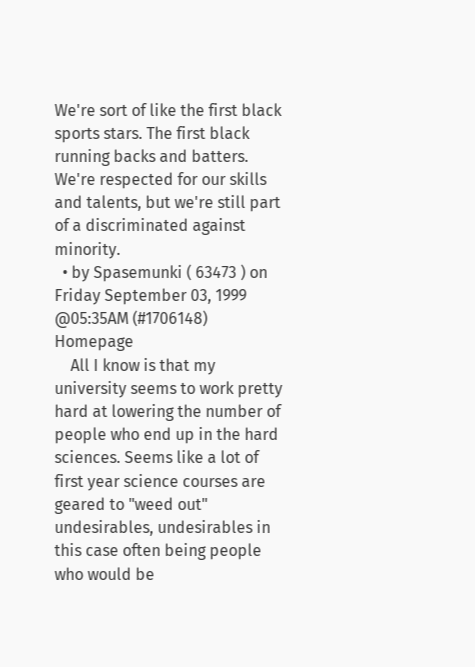We're sort of like the first black sports stars. The first black running backs and batters. We're respected for our skills and talents, but we're still part of a discriminated against minority.
  • by Spasemunki ( 63473 ) on Friday September 03, 1999 @05:35AM (#1706148) Homepage
    All I know is that my university seems to work pretty hard at lowering the number of people who end up in the hard sciences. Seems like a lot of first year science courses are geared to "weed out" undesirables, undesirables in this case often being people who would be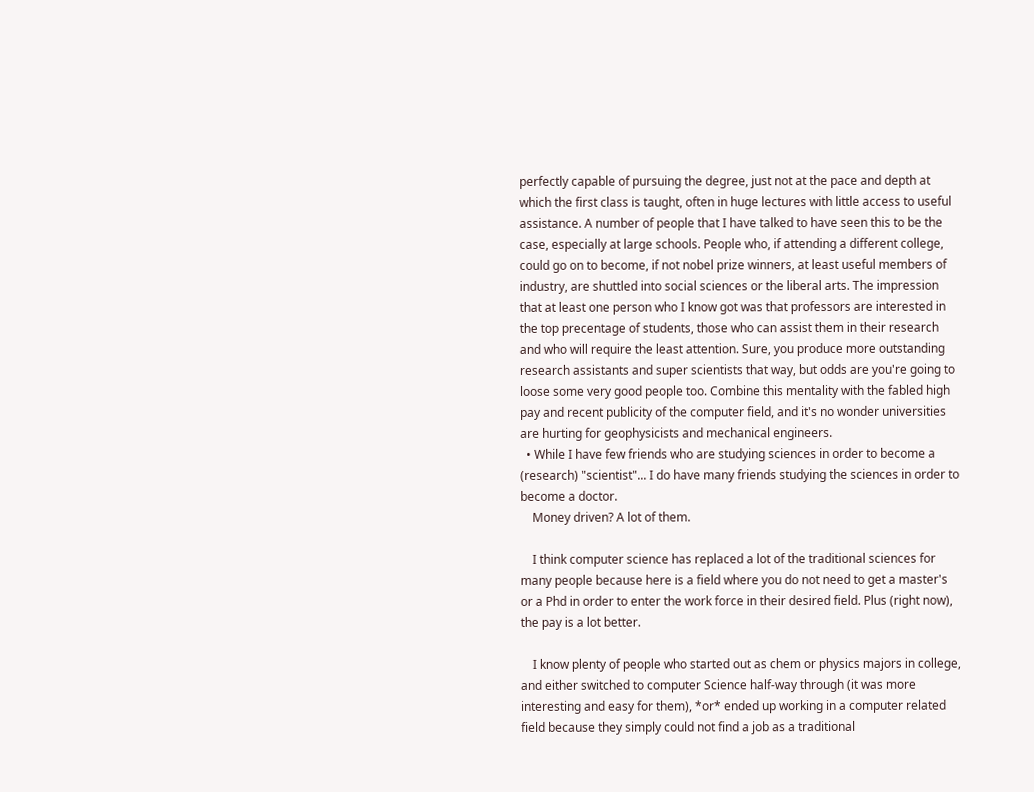perfectly capable of pursuing the degree, just not at the pace and depth at which the first class is taught, often in huge lectures with little access to useful assistance. A number of people that I have talked to have seen this to be the case, especially at large schools. People who, if attending a different college, could go on to become, if not nobel prize winners, at least useful members of industry, are shuttled into social sciences or the liberal arts. The impression that at least one person who I know got was that professors are interested in the top precentage of students, those who can assist them in their research and who will require the least attention. Sure, you produce more outstanding research assistants and super scientists that way, but odds are you're going to loose some very good people too. Combine this mentality with the fabled high pay and recent publicity of the computer field, and it's no wonder universities are hurting for geophysicists and mechanical engineers.
  • While I have few friends who are studying sciences in order to become a (research) "scientist"... I do have many friends studying the sciences in order to become a doctor.
    Money driven? A lot of them.

    I think computer science has replaced a lot of the traditional sciences for many people because here is a field where you do not need to get a master's or a Phd in order to enter the work force in their desired field. Plus (right now), the pay is a lot better.

    I know plenty of people who started out as chem or physics majors in college, and either switched to computer Science half-way through (it was more interesting and easy for them), *or* ended up working in a computer related field because they simply could not find a job as a traditional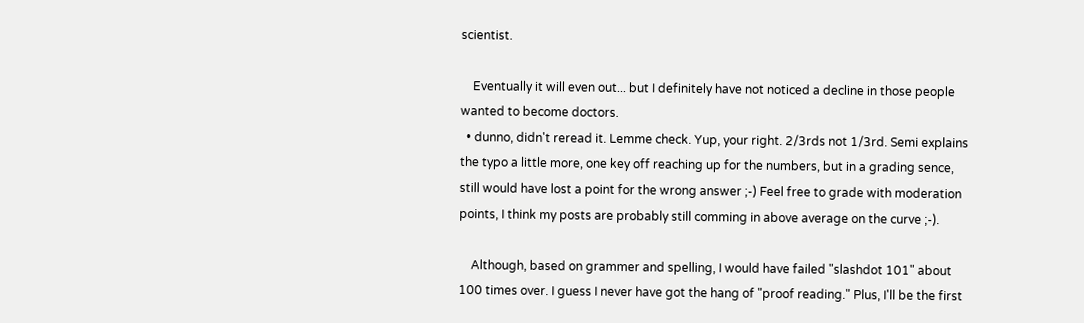scientist.

    Eventually it will even out... but I definitely have not noticed a decline in those people wanted to become doctors.
  • dunno, didn't reread it. Lemme check. Yup, your right. 2/3rds not 1/3rd. Semi explains the typo a little more, one key off reaching up for the numbers, but in a grading sence, still would have lost a point for the wrong answer ;-) Feel free to grade with moderation points, I think my posts are probably still comming in above average on the curve ;-).

    Although, based on grammer and spelling, I would have failed "slashdot 101" about 100 times over. I guess I never have got the hang of "proof reading." Plus, I'll be the first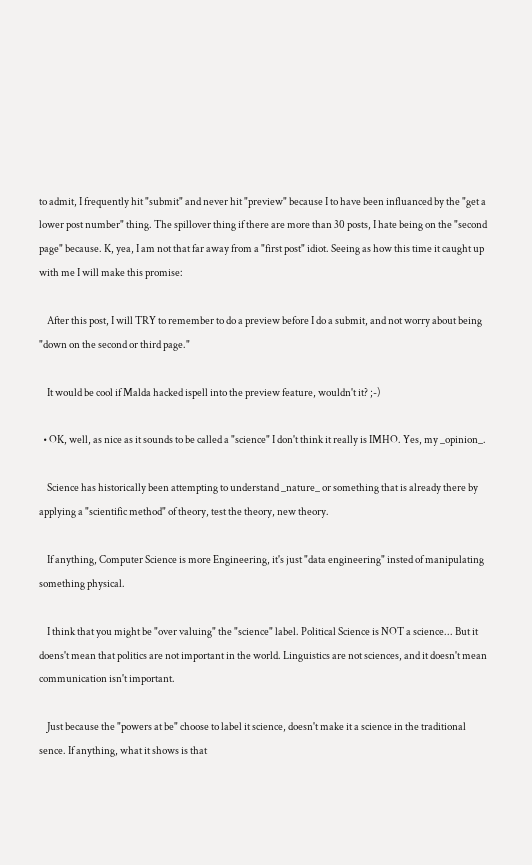to admit, I frequently hit "submit" and never hit "preview" because I to have been influanced by the "get a lower post number" thing. The spillover thing if there are more than 30 posts, I hate being on the "second page" because. K, yea, I am not that far away from a "first post" idiot. Seeing as how this time it caught up with me I will make this promise:

    After this post, I will TRY to remember to do a preview before I do a submit, and not worry about being "down on the second or third page."

    It would be cool if Malda hacked ispell into the preview feature, wouldn't it? ;-)

  • OK, well, as nice as it sounds to be called a "science" I don't think it really is IMHO. Yes, my _opinion_.

    Science has historically been attempting to understand _nature_ or something that is already there by applying a "scientific method" of theory, test the theory, new theory.

    If anything, Computer Science is more Engineering, it's just "data engineering" insted of manipulating something physical.

    I think that you might be "over valuing" the "science" label. Political Science is NOT a science... But it doens't mean that politics are not important in the world. Linguistics are not sciences, and it doesn't mean communication isn't important.

    Just because the "powers at be" choose to label it science, doesn't make it a science in the traditional sence. If anything, what it shows is that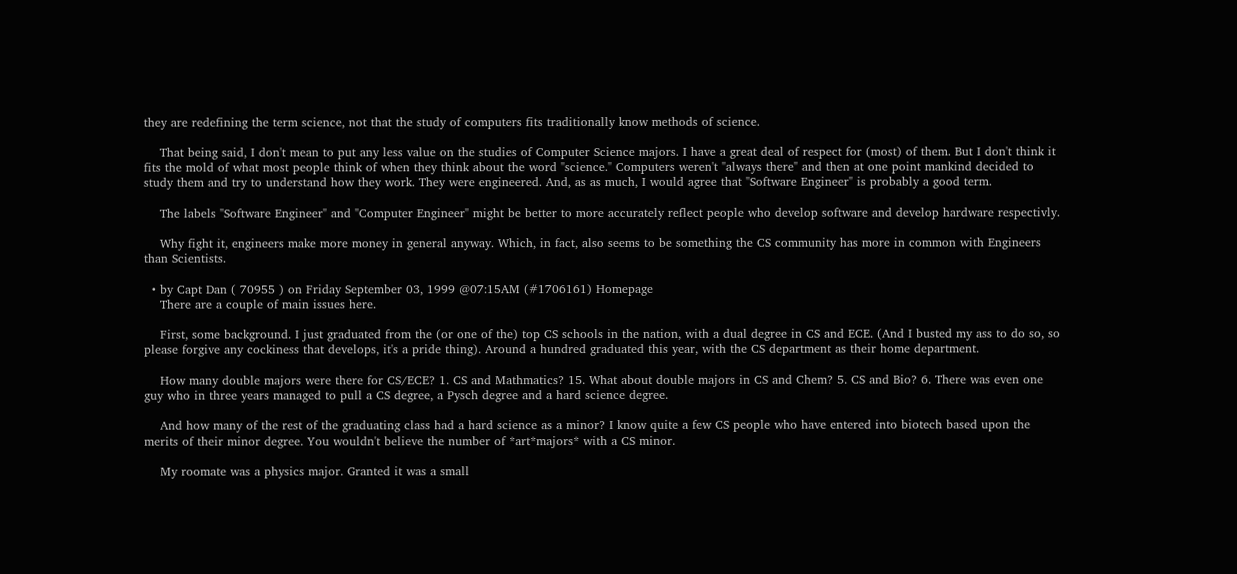they are redefining the term science, not that the study of computers fits traditionally know methods of science.

    That being said, I don't mean to put any less value on the studies of Computer Science majors. I have a great deal of respect for (most) of them. But I don't think it fits the mold of what most people think of when they think about the word "science." Computers weren't "always there" and then at one point mankind decided to study them and try to understand how they work. They were engineered. And, as as much, I would agree that "Software Engineer" is probably a good term.

    The labels "Software Engineer" and "Computer Engineer" might be better to more accurately reflect people who develop software and develop hardware respectivly.

    Why fight it, engineers make more money in general anyway. Which, in fact, also seems to be something the CS community has more in common with Engineers than Scientists.

  • by Capt Dan ( 70955 ) on Friday September 03, 1999 @07:15AM (#1706161) Homepage
    There are a couple of main issues here.

    First, some background. I just graduated from the (or one of the) top CS schools in the nation, with a dual degree in CS and ECE. (And I busted my ass to do so, so please forgive any cockiness that develops, it's a pride thing). Around a hundred graduated this year, with the CS department as their home department.

    How many double majors were there for CS/ECE? 1. CS and Mathmatics? 15. What about double majors in CS and Chem? 5. CS and Bio? 6. There was even one guy who in three years managed to pull a CS degree, a Pysch degree and a hard science degree.

    And how many of the rest of the graduating class had a hard science as a minor? I know quite a few CS people who have entered into biotech based upon the merits of their minor degree. You wouldn't believe the number of *art*majors* with a CS minor.

    My roomate was a physics major. Granted it was a small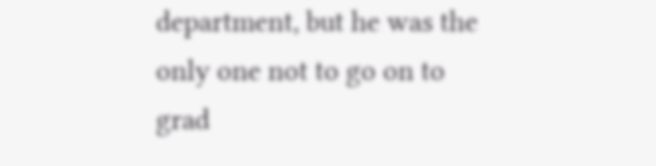department, but he was the only one not to go on to grad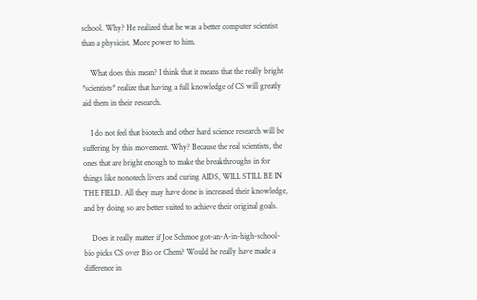school. Why? He realized that he was a better computer scientist than a physicist. More power to him.

    What does this mean? I think that it means that the really bright *scientists* realize that having a full knowledge of CS will greatly aid them in their research.

    I do not feel that biotech and other hard science research will be suffering by this movement. Why? Because the real scientists, the ones that are bright enough to make the breakthroughs in for things like nonotech livers and curing AIDS, WILL STILL BE IN THE FIELD. All they may have done is increased their knowledge, and by doing so are better suited to achieve their original goals.

    Does it really matter if Joe Schmoe got-an-A-in-high-school-bio picks CS over Bio or Chem? Would he really have made a difference in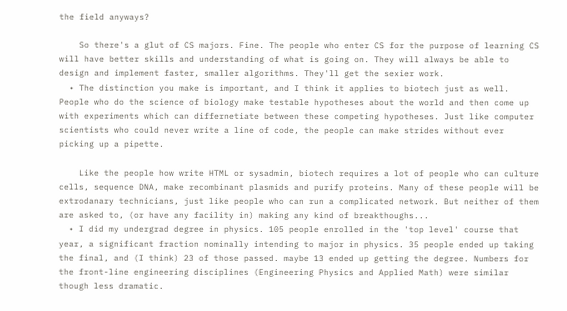the field anyways?

    So there's a glut of CS majors. Fine. The people who enter CS for the purpose of learning CS will have better skills and understanding of what is going on. They will always be able to design and implement faster, smaller algorithms. They'll get the sexier work.
  • The distinction you make is important, and I think it applies to biotech just as well. People who do the science of biology make testable hypotheses about the world and then come up with experiments which can differnetiate between these competing hypotheses. Just like computer scientists who could never write a line of code, the people can make strides without ever picking up a pipette.

    Like the people how write HTML or sysadmin, biotech requires a lot of people who can culture cells, sequence DNA, make recombinant plasmids and purify proteins. Many of these people will be extrodanary technicians, just like people who can run a complicated network. But neither of them are asked to, (or have any facility in) making any kind of breakthoughs...
  • I did my undergrad degree in physics. 105 people enrolled in the 'top level' course that year, a significant fraction nominally intending to major in physics. 35 people ended up taking the final, and (I think) 23 of those passed. maybe 13 ended up getting the degree. Numbers for the front-line engineering disciplines (Engineering Physics and Applied Math) were similar though less dramatic.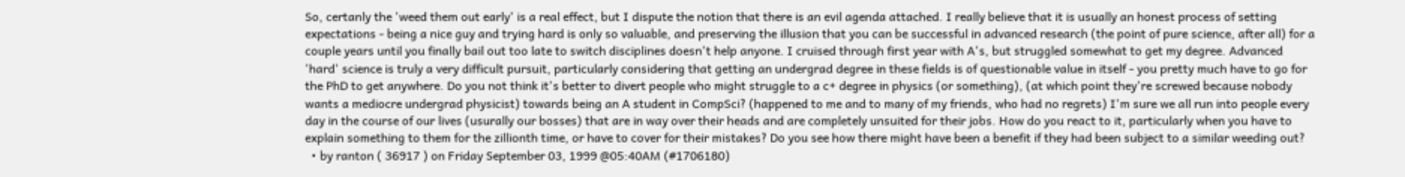So, certanly the 'weed them out early' is a real effect, but I dispute the notion that there is an evil agenda attached. I really believe that it is usually an honest process of setting expectations - being a nice guy and trying hard is only so valuable, and preserving the illusion that you can be successful in advanced research (the point of pure science, after all) for a couple years until you finally bail out too late to switch disciplines doesn't help anyone. I cruised through first year with A's, but struggled somewhat to get my degree. Advanced 'hard' science is truly a very difficult pursuit, particularly considering that getting an undergrad degree in these fields is of questionable value in itself - you pretty much have to go for the PhD to get anywhere. Do you not think it's better to divert people who might struggle to a c+ degree in physics (or something), (at which point they're screwed because nobody wants a mediocre undergrad physicist) towards being an A student in CompSci? (happened to me and to many of my friends, who had no regrets) I'm sure we all run into people every day in the course of our lives (usurally our bosses) that are in way over their heads and are completely unsuited for their jobs. How do you react to it, particularly when you have to explain something to them for the zillionth time, or have to cover for their mistakes? Do you see how there might have been a benefit if they had been subject to a similar weeding out?
  • by ranton ( 36917 ) on Friday September 03, 1999 @05:40AM (#1706180)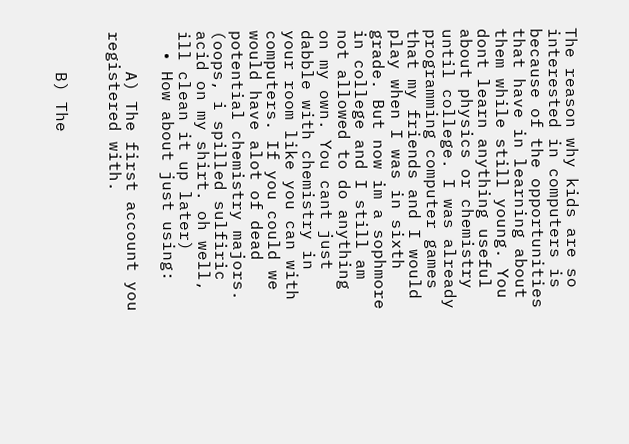The reason why kids are so interested in computers is because of the opportunities that have in learning about them while still young. You dont learn anything useful about physics or chemistry until college. I was already programming computer games that my friends and I would play when I was in sixth grade. But now im a sophmore in college and I still am not allowed to do anything on my own. You cant just dabble with chemistry in your room like you can with computers. If you could we would have alot of dead potential chemistry majors. (oops, i spilled sulfiric acid on my shirt. oh well, ill clean it up later)
  • How about just using:

    A) The first account you registered with.


    B) The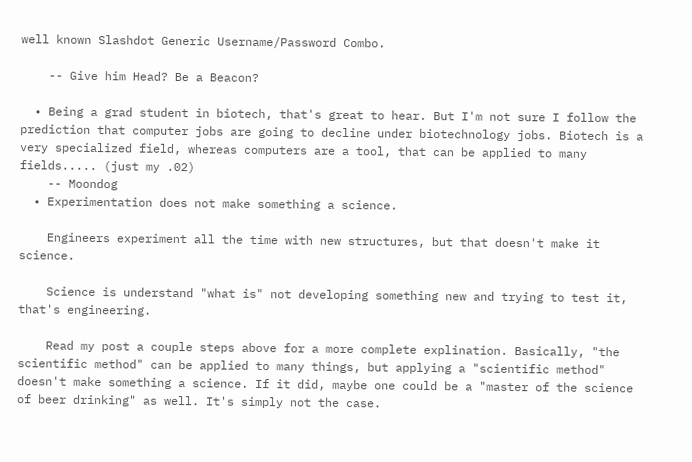well known Slashdot Generic Username/Password Combo.

    -- Give him Head? Be a Beacon?

  • Being a grad student in biotech, that's great to hear. But I'm not sure I follow the prediction that computer jobs are going to decline under biotechnology jobs. Biotech is a very specialized field, whereas computers are a tool, that can be applied to many fields..... (just my .02)
    -- Moondog
  • Experimentation does not make something a science.

    Engineers experiment all the time with new structures, but that doesn't make it science.

    Science is understand "what is" not developing something new and trying to test it, that's engineering.

    Read my post a couple steps above for a more complete explination. Basically, "the scientific method" can be applied to many things, but applying a "scientific method" doesn't make something a science. If it did, maybe one could be a "master of the science of beer drinking" as well. It's simply not the case.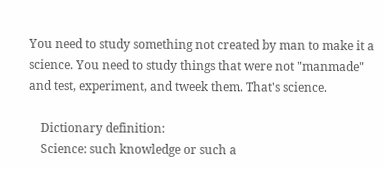You need to study something not created by man to make it a science. You need to study things that were not "manmade" and test, experiment, and tweek them. That's science.

    Dictionary definition:
    Science: such knowledge or such a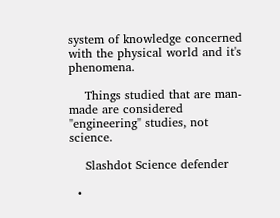system of knowledge concerned with the physical world and it's phenomena.

    Things studied that are man-made are considered "engineering" studies, not science.

    Slashdot Science defender

  •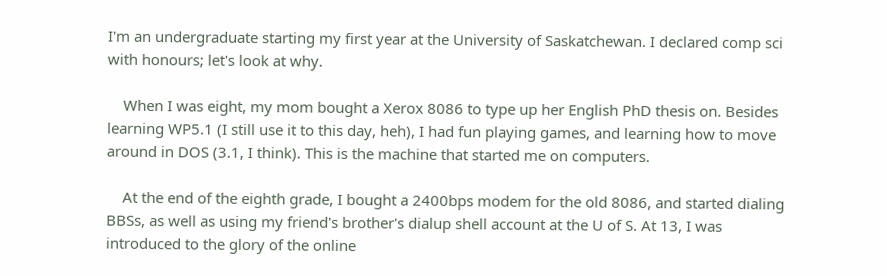I'm an undergraduate starting my first year at the University of Saskatchewan. I declared comp sci with honours; let's look at why.

    When I was eight, my mom bought a Xerox 8086 to type up her English PhD thesis on. Besides learning WP5.1 (I still use it to this day, heh), I had fun playing games, and learning how to move around in DOS (3.1, I think). This is the machine that started me on computers.

    At the end of the eighth grade, I bought a 2400bps modem for the old 8086, and started dialing BBSs, as well as using my friend's brother's dialup shell account at the U of S. At 13, I was introduced to the glory of the online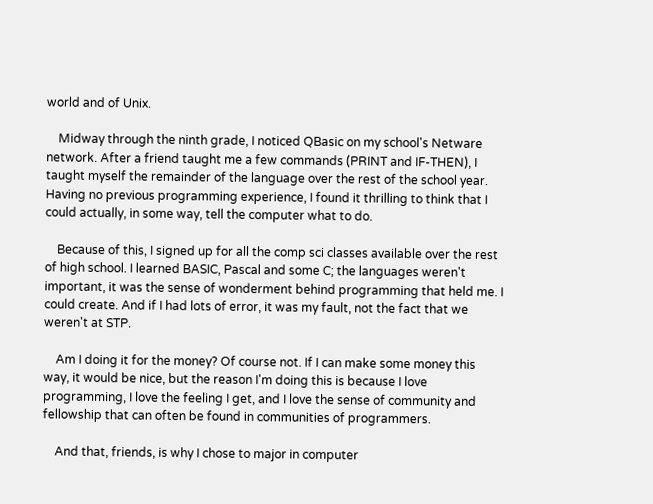world and of Unix.

    Midway through the ninth grade, I noticed QBasic on my school's Netware network. After a friend taught me a few commands (PRINT and IF-THEN), I taught myself the remainder of the language over the rest of the school year. Having no previous programming experience, I found it thrilling to think that I could actually, in some way, tell the computer what to do.

    Because of this, I signed up for all the comp sci classes available over the rest of high school. I learned BASIC, Pascal and some C; the languages weren't important, it was the sense of wonderment behind programming that held me. I could create. And if I had lots of error, it was my fault, not the fact that we weren't at STP.

    Am I doing it for the money? Of course not. If I can make some money this way, it would be nice, but the reason I'm doing this is because I love programming, I love the feeling I get, and I love the sense of community and fellowship that can often be found in communities of programmers.

    And that, friends, is why I chose to major in computer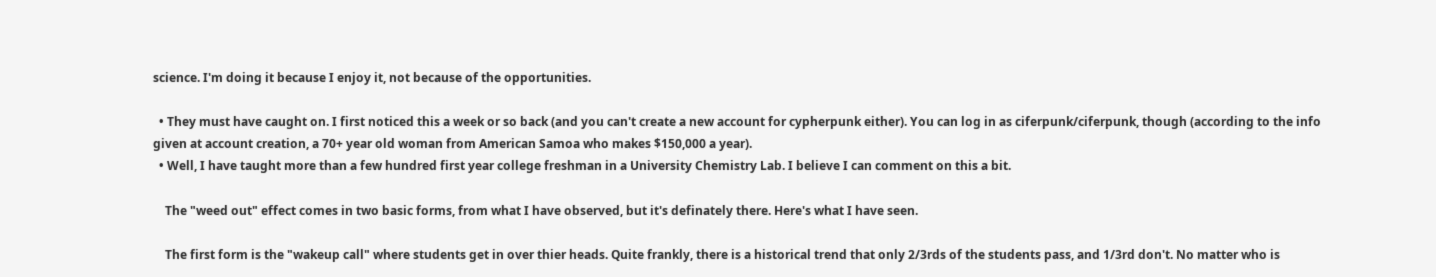science. I'm doing it because I enjoy it, not because of the opportunities.

  • They must have caught on. I first noticed this a week or so back (and you can't create a new account for cypherpunk either). You can log in as ciferpunk/ciferpunk, though (according to the info given at account creation, a 70+ year old woman from American Samoa who makes $150,000 a year).
  • Well, I have taught more than a few hundred first year college freshman in a University Chemistry Lab. I believe I can comment on this a bit.

    The "weed out" effect comes in two basic forms, from what I have observed, but it's definately there. Here's what I have seen.

    The first form is the "wakeup call" where students get in over thier heads. Quite frankly, there is a historical trend that only 2/3rds of the students pass, and 1/3rd don't. No matter who is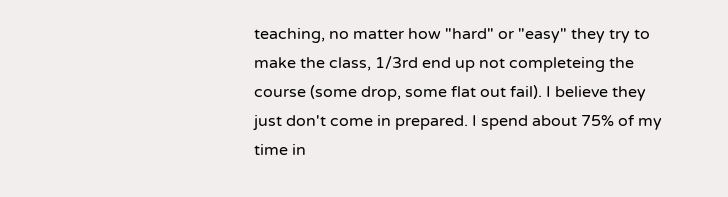teaching, no matter how "hard" or "easy" they try to make the class, 1/3rd end up not completeing the course (some drop, some flat out fail). I believe they just don't come in prepared. I spend about 75% of my time in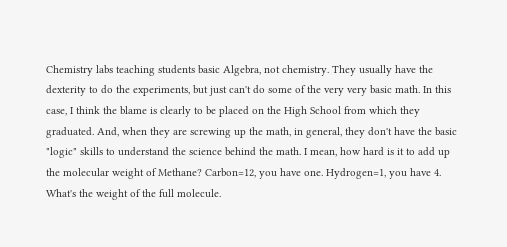Chemistry labs teaching students basic Algebra, not chemistry. They usually have the dexterity to do the experiments, but just can't do some of the very very basic math. In this case, I think the blame is clearly to be placed on the High School from which they graduated. And, when they are screwing up the math, in general, they don't have the basic "logic" skills to understand the science behind the math. I mean, how hard is it to add up the molecular weight of Methane? Carbon=12, you have one. Hydrogen=1, you have 4. What's the weight of the full molecule.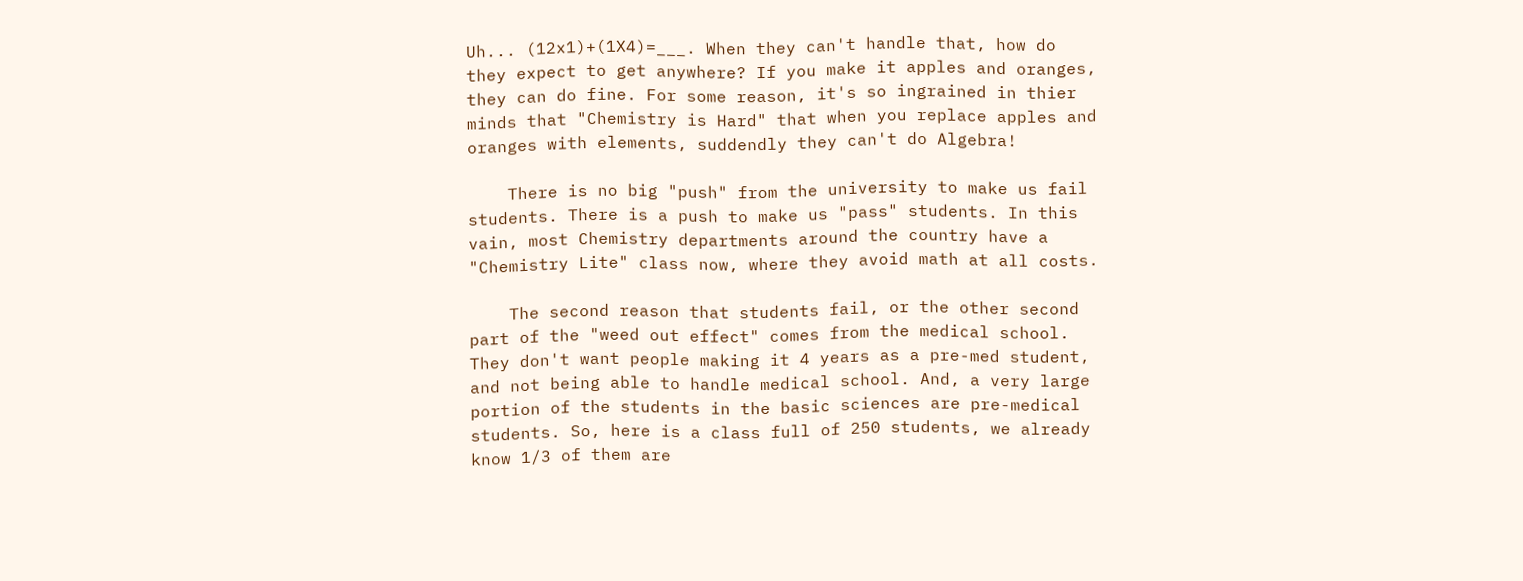Uh... (12x1)+(1X4)=___. When they can't handle that, how do they expect to get anywhere? If you make it apples and oranges, they can do fine. For some reason, it's so ingrained in thier minds that "Chemistry is Hard" that when you replace apples and oranges with elements, suddendly they can't do Algebra!

    There is no big "push" from the university to make us fail students. There is a push to make us "pass" students. In this vain, most Chemistry departments around the country have a "Chemistry Lite" class now, where they avoid math at all costs.

    The second reason that students fail, or the other second part of the "weed out effect" comes from the medical school. They don't want people making it 4 years as a pre-med student, and not being able to handle medical school. And, a very large portion of the students in the basic sciences are pre-medical students. So, here is a class full of 250 students, we already know 1/3 of them are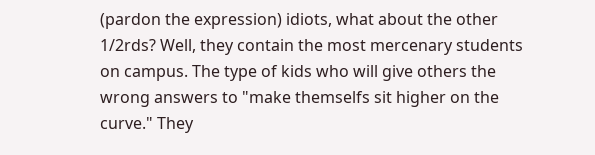(pardon the expression) idiots, what about the other 1/2rds? Well, they contain the most mercenary students on campus. The type of kids who will give others the wrong answers to "make themselfs sit higher on the curve." They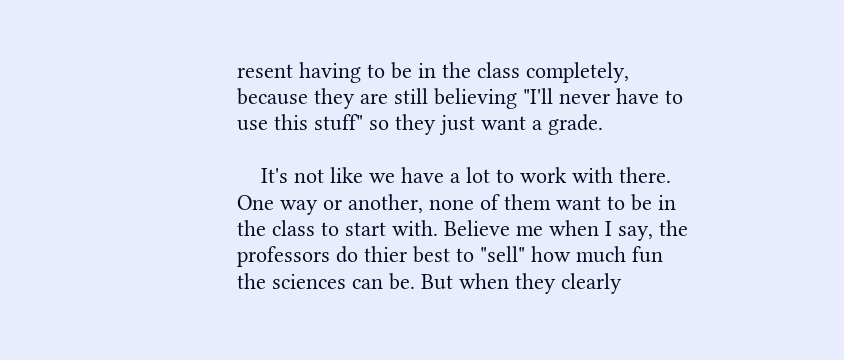resent having to be in the class completely, because they are still believing "I'll never have to use this stuff" so they just want a grade.

    It's not like we have a lot to work with there. One way or another, none of them want to be in the class to start with. Believe me when I say, the professors do thier best to "sell" how much fun the sciences can be. But when they clearly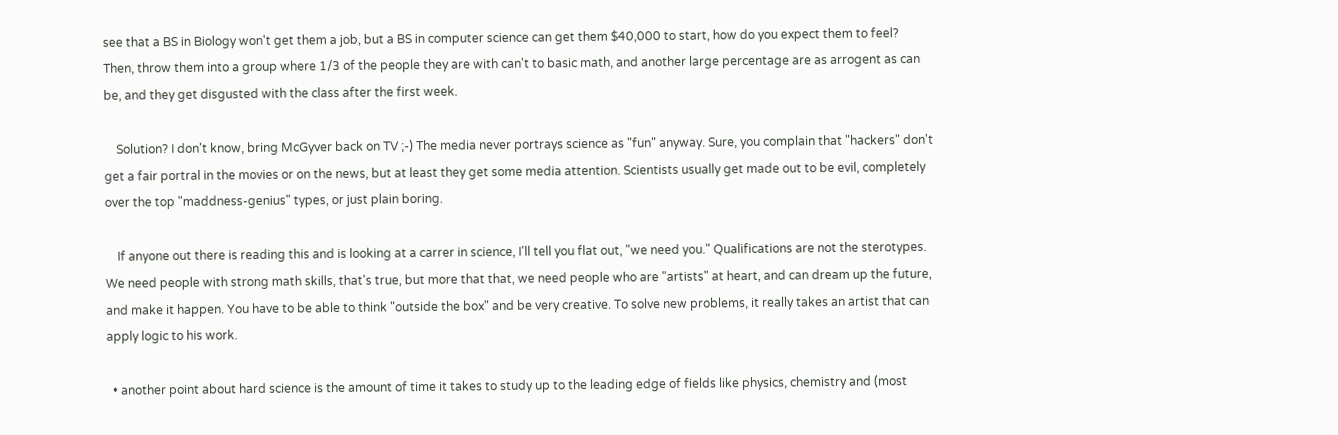see that a BS in Biology won't get them a job, but a BS in computer science can get them $40,000 to start, how do you expect them to feel? Then, throw them into a group where 1/3 of the people they are with can't to basic math, and another large percentage are as arrogent as can be, and they get disgusted with the class after the first week.

    Solution? I don't know, bring McGyver back on TV ;-) The media never portrays science as "fun" anyway. Sure, you complain that "hackers" don't get a fair portral in the movies or on the news, but at least they get some media attention. Scientists usually get made out to be evil, completely over the top "maddness-genius" types, or just plain boring.

    If anyone out there is reading this and is looking at a carrer in science, I'll tell you flat out, "we need you." Qualifications are not the sterotypes. We need people with strong math skills, that's true, but more that that, we need people who are "artists" at heart, and can dream up the future, and make it happen. You have to be able to think "outside the box" and be very creative. To solve new problems, it really takes an artist that can apply logic to his work.

  • another point about hard science is the amount of time it takes to study up to the leading edge of fields like physics, chemistry and (most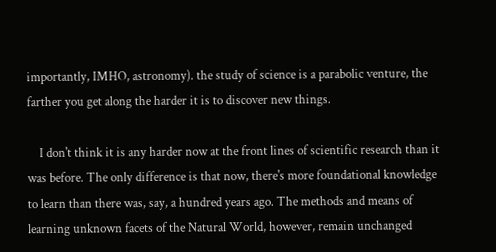importantly, IMHO, astronomy). the study of science is a parabolic venture, the farther you get along the harder it is to discover new things.

    I don't think it is any harder now at the front lines of scientific research than it was before. The only difference is that now, there's more foundational knowledge to learn than there was, say, a hundred years ago. The methods and means of learning unknown facets of the Natural World, however, remain unchanged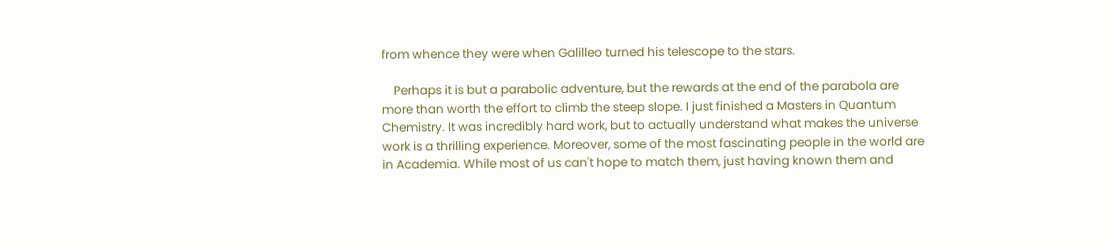from whence they were when Galilleo turned his telescope to the stars.

    Perhaps it is but a parabolic adventure, but the rewards at the end of the parabola are more than worth the effort to climb the steep slope. I just finished a Masters in Quantum Chemistry. It was incredibly hard work, but to actually understand what makes the universe work is a thrilling experience. Moreover, some of the most fascinating people in the world are in Academia. While most of us can't hope to match them, just having known them and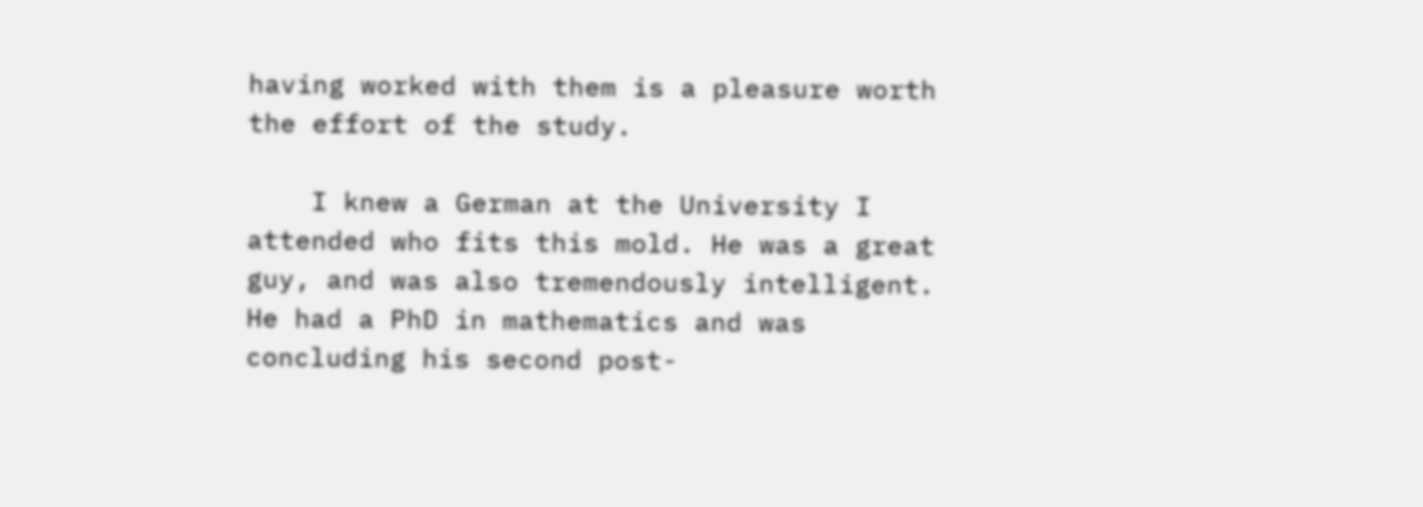having worked with them is a pleasure worth the effort of the study.

    I knew a German at the University I attended who fits this mold. He was a great guy, and was also tremendously intelligent. He had a PhD in mathematics and was concluding his second post-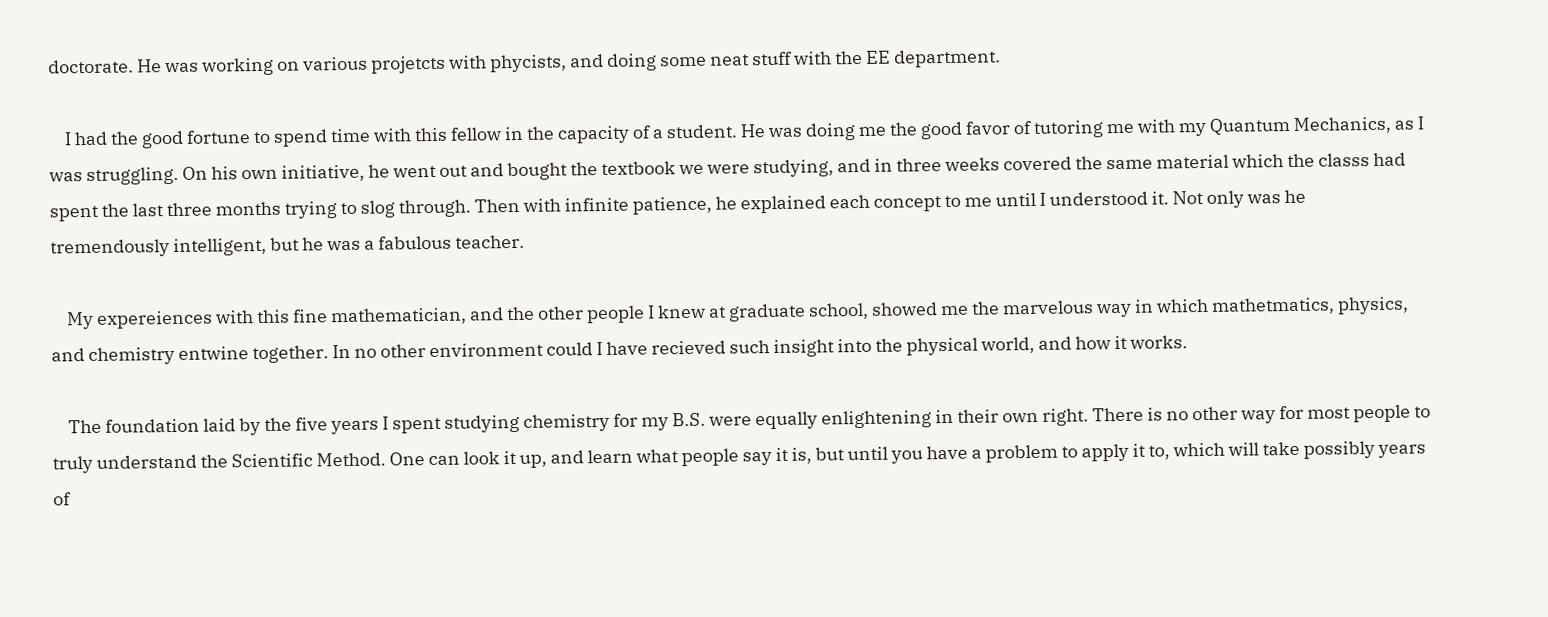doctorate. He was working on various projetcts with phycists, and doing some neat stuff with the EE department.

    I had the good fortune to spend time with this fellow in the capacity of a student. He was doing me the good favor of tutoring me with my Quantum Mechanics, as I was struggling. On his own initiative, he went out and bought the textbook we were studying, and in three weeks covered the same material which the classs had spent the last three months trying to slog through. Then with infinite patience, he explained each concept to me until I understood it. Not only was he tremendously intelligent, but he was a fabulous teacher.

    My expereiences with this fine mathematician, and the other people I knew at graduate school, showed me the marvelous way in which mathetmatics, physics, and chemistry entwine together. In no other environment could I have recieved such insight into the physical world, and how it works.

    The foundation laid by the five years I spent studying chemistry for my B.S. were equally enlightening in their own right. There is no other way for most people to truly understand the Scientific Method. One can look it up, and learn what people say it is, but until you have a problem to apply it to, which will take possibly years of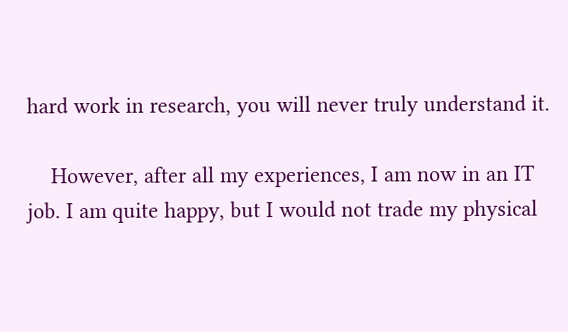hard work in research, you will never truly understand it.

    However, after all my experiences, I am now in an IT job. I am quite happy, but I would not trade my physical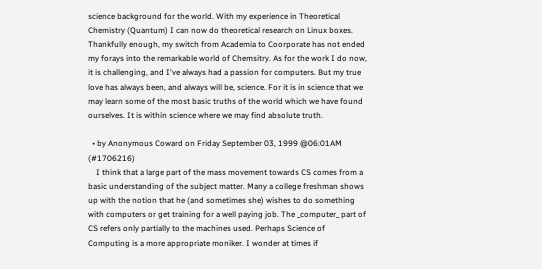science background for the world. With my experience in Theoretical Chemistry (Quantum) I can now do theoretical research on Linux boxes. Thankfully enough, my switch from Academia to Coorporate has not ended my forays into the remarkable world of Chemsitry. As for the work I do now, it is challenging, and I've always had a passion for computers. But my true love has always been, and always will be, science. For it is in science that we may learn some of the most basic truths of the world which we have found ourselves. It is within science where we may find absolute truth.

  • by Anonymous Coward on Friday September 03, 1999 @06:01AM (#1706216)
    I think that a large part of the mass movement towards CS comes from a basic understanding of the subject matter. Many a college freshman shows up with the notion that he (and sometimes she) wishes to do something with computers or get training for a well paying job. The _computer_ part of CS refers only partially to the machines used. Perhaps Science of Computing is a more appropriate moniker. I wonder at times if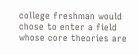college freshman would chose to enter a field whose core theories are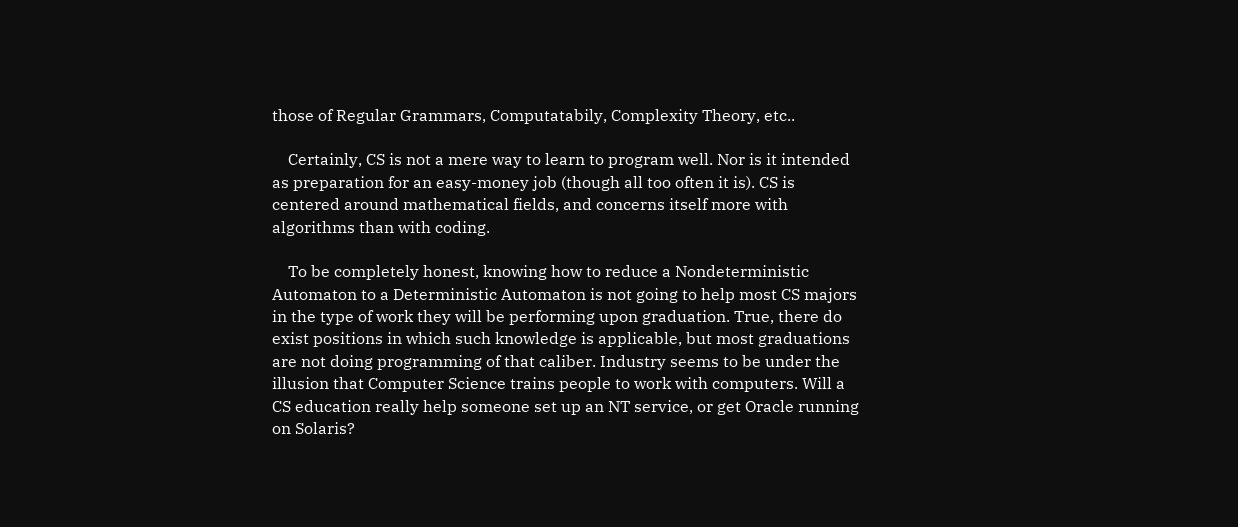those of Regular Grammars, Computatabily, Complexity Theory, etc..

    Certainly, CS is not a mere way to learn to program well. Nor is it intended as preparation for an easy-money job (though all too often it is). CS is centered around mathematical fields, and concerns itself more with algorithms than with coding.

    To be completely honest, knowing how to reduce a Nondeterministic Automaton to a Deterministic Automaton is not going to help most CS majors in the type of work they will be performing upon graduation. True, there do exist positions in which such knowledge is applicable, but most graduations are not doing programming of that caliber. Industry seems to be under the illusion that Computer Science trains people to work with computers. Will a CS education really help someone set up an NT service, or get Oracle running on Solaris?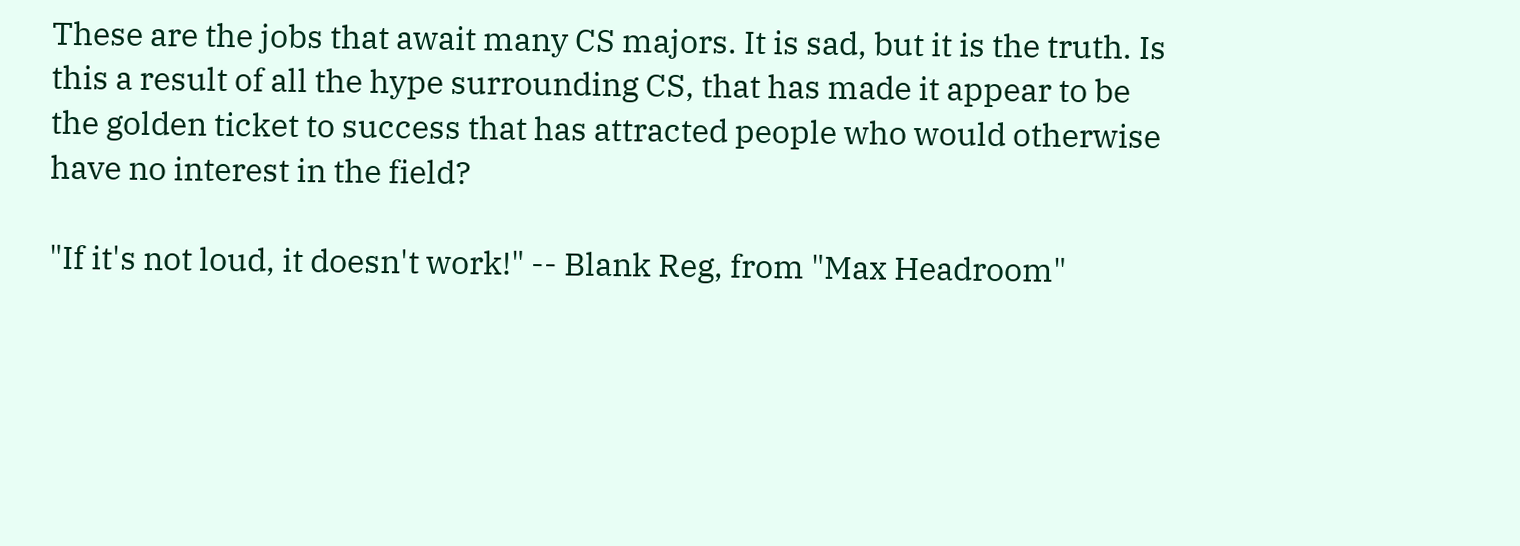These are the jobs that await many CS majors. It is sad, but it is the truth. Is this a result of all the hype surrounding CS, that has made it appear to be the golden ticket to success that has attracted people who would otherwise have no interest in the field?

"If it's not loud, it doesn't work!" -- Blank Reg, from "Max Headroom"